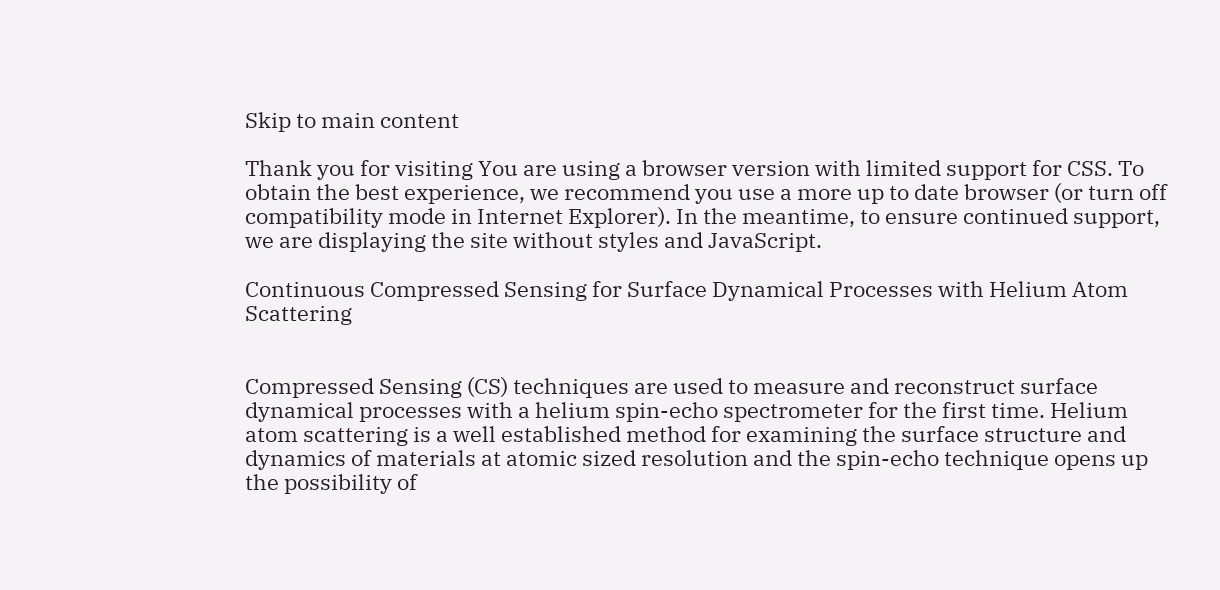Skip to main content

Thank you for visiting You are using a browser version with limited support for CSS. To obtain the best experience, we recommend you use a more up to date browser (or turn off compatibility mode in Internet Explorer). In the meantime, to ensure continued support, we are displaying the site without styles and JavaScript.

Continuous Compressed Sensing for Surface Dynamical Processes with Helium Atom Scattering


Compressed Sensing (CS) techniques are used to measure and reconstruct surface dynamical processes with a helium spin-echo spectrometer for the first time. Helium atom scattering is a well established method for examining the surface structure and dynamics of materials at atomic sized resolution and the spin-echo technique opens up the possibility of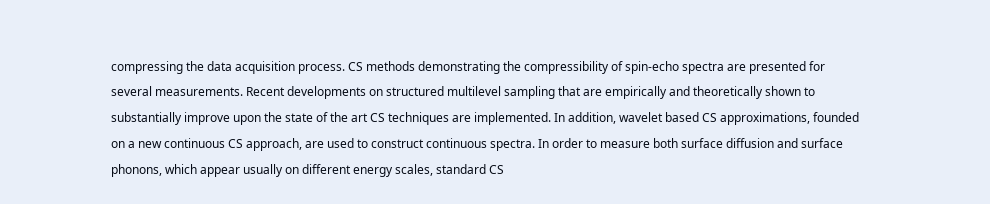compressing the data acquisition process. CS methods demonstrating the compressibility of spin-echo spectra are presented for several measurements. Recent developments on structured multilevel sampling that are empirically and theoretically shown to substantially improve upon the state of the art CS techniques are implemented. In addition, wavelet based CS approximations, founded on a new continuous CS approach, are used to construct continuous spectra. In order to measure both surface diffusion and surface phonons, which appear usually on different energy scales, standard CS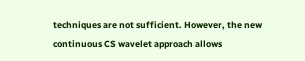techniques are not sufficient. However, the new continuous CS wavelet approach allows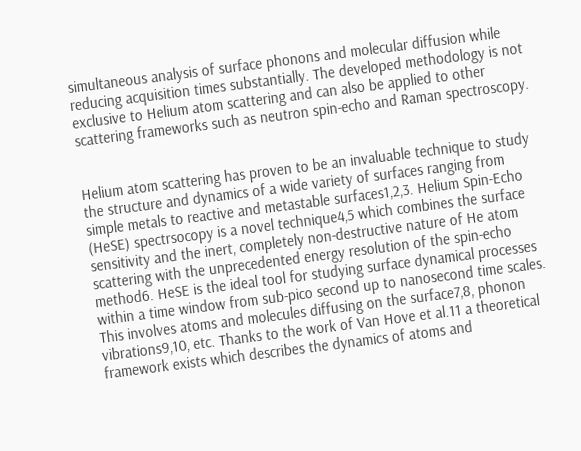simultaneous analysis of surface phonons and molecular diffusion while reducing acquisition times substantially. The developed methodology is not exclusive to Helium atom scattering and can also be applied to other scattering frameworks such as neutron spin-echo and Raman spectroscopy.


Helium atom scattering has proven to be an invaluable technique to study the structure and dynamics of a wide variety of surfaces ranging from simple metals to reactive and metastable surfaces1,2,3. Helium Spin-Echo (HeSE) spectrsocopy is a novel technique4,5 which combines the surface sensitivity and the inert, completely non-destructive nature of He atom scattering with the unprecedented energy resolution of the spin-echo method6. HeSE is the ideal tool for studying surface dynamical processes within a time window from sub-pico second up to nanosecond time scales. This involves atoms and molecules diffusing on the surface7,8, phonon vibrations9,10, etc. Thanks to the work of Van Hove et al.11 a theoretical framework exists which describes the dynamics of atoms and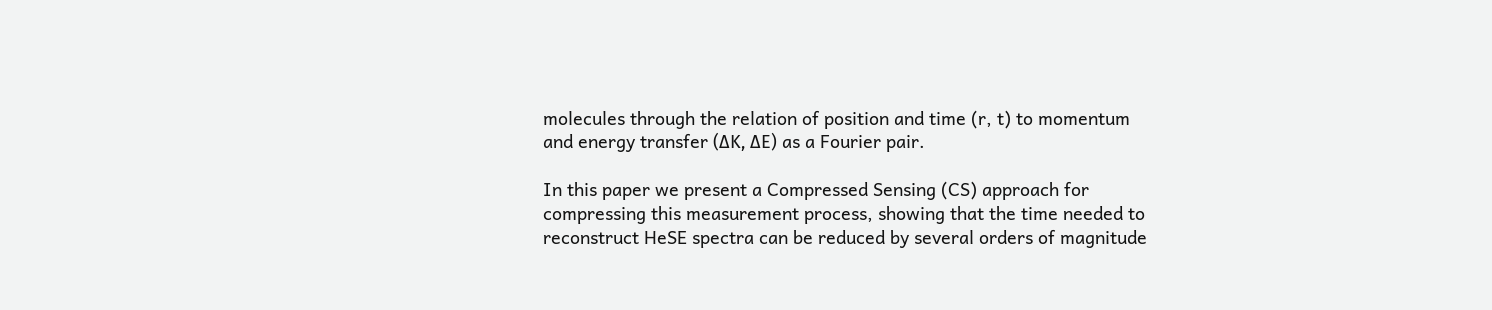molecules through the relation of position and time (r, t) to momentum and energy transfer (ΔK, ΔE) as a Fourier pair.

In this paper we present a Compressed Sensing (CS) approach for compressing this measurement process, showing that the time needed to reconstruct HeSE spectra can be reduced by several orders of magnitude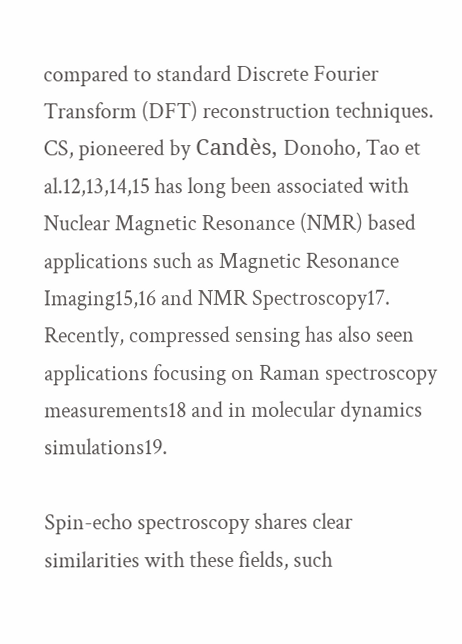compared to standard Discrete Fourier Transform (DFT) reconstruction techniques. CS, pioneered by Candès, Donoho, Tao et al.12,13,14,15 has long been associated with Nuclear Magnetic Resonance (NMR) based applications such as Magnetic Resonance Imaging15,16 and NMR Spectroscopy17. Recently, compressed sensing has also seen applications focusing on Raman spectroscopy measurements18 and in molecular dynamics simulations19.

Spin-echo spectroscopy shares clear similarities with these fields, such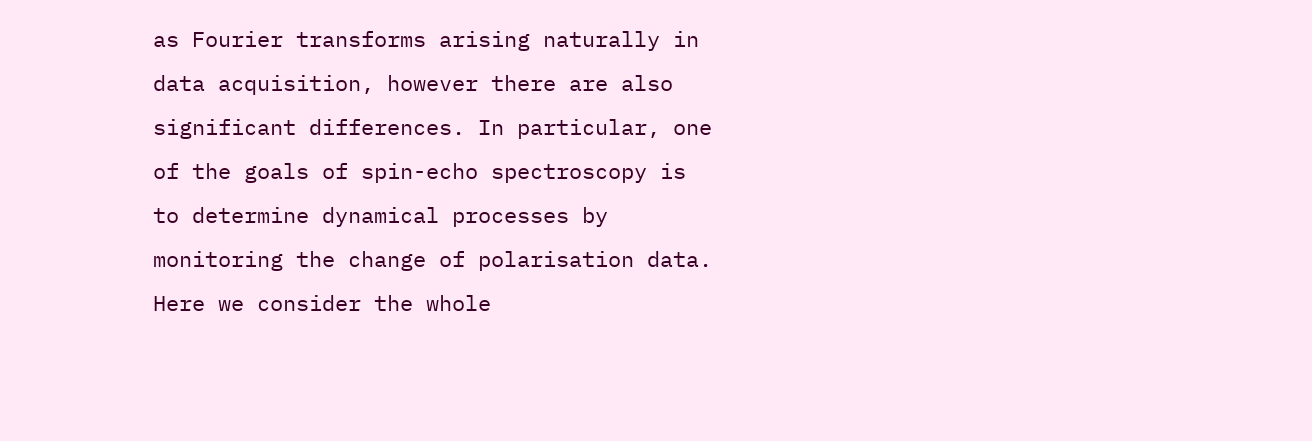as Fourier transforms arising naturally in data acquisition, however there are also significant differences. In particular, one of the goals of spin-echo spectroscopy is to determine dynamical processes by monitoring the change of polarisation data. Here we consider the whole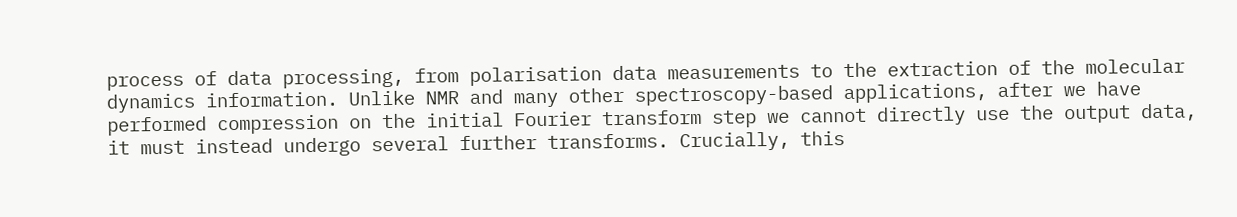process of data processing, from polarisation data measurements to the extraction of the molecular dynamics information. Unlike NMR and many other spectroscopy-based applications, after we have performed compression on the initial Fourier transform step we cannot directly use the output data, it must instead undergo several further transforms. Crucially, this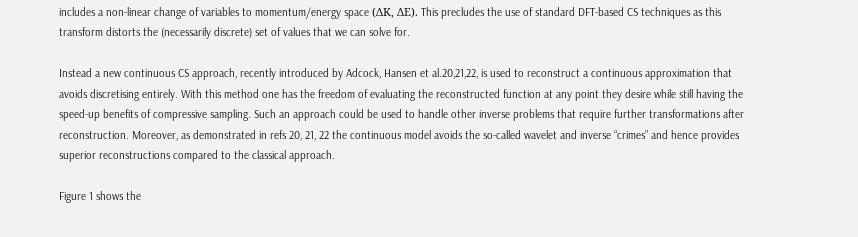includes a non-linear change of variables to momentum/energy space (ΔK, ΔE). This precludes the use of standard DFT-based CS techniques as this transform distorts the (necessarily discrete) set of values that we can solve for.

Instead a new continuous CS approach, recently introduced by Adcock, Hansen et al.20,21,22, is used to reconstruct a continuous approximation that avoids discretising entirely. With this method one has the freedom of evaluating the reconstructed function at any point they desire while still having the speed-up benefits of compressive sampling. Such an approach could be used to handle other inverse problems that require further transformations after reconstruction. Moreover, as demonstrated in refs 20, 21, 22 the continuous model avoids the so-called wavelet and inverse “crimes” and hence provides superior reconstructions compared to the classical approach.

Figure 1 shows the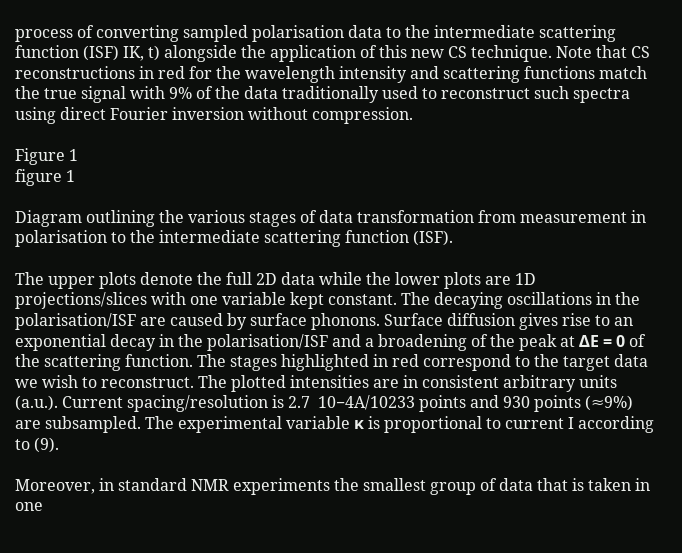process of converting sampled polarisation data to the intermediate scattering function (ISF) IK, t) alongside the application of this new CS technique. Note that CS reconstructions in red for the wavelength intensity and scattering functions match the true signal with 9% of the data traditionally used to reconstruct such spectra using direct Fourier inversion without compression.

Figure 1
figure 1

Diagram outlining the various stages of data transformation from measurement in polarisation to the intermediate scattering function (ISF).

The upper plots denote the full 2D data while the lower plots are 1D projections/slices with one variable kept constant. The decaying oscillations in the polarisation/ISF are caused by surface phonons. Surface diffusion gives rise to an exponential decay in the polarisation/ISF and a broadening of the peak at ΔE = 0 of the scattering function. The stages highlighted in red correspond to the target data we wish to reconstruct. The plotted intensities are in consistent arbitrary units (a.u.). Current spacing/resolution is 2.7  10−4A/10233 points and 930 points (≈9%) are subsampled. The experimental variable κ is proportional to current I according to (9).

Moreover, in standard NMR experiments the smallest group of data that is taken in one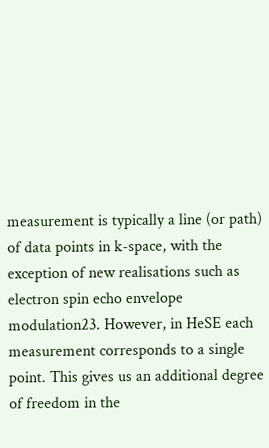measurement is typically a line (or path) of data points in k-space, with the exception of new realisations such as electron spin echo envelope modulation23. However, in HeSE each measurement corresponds to a single point. This gives us an additional degree of freedom in the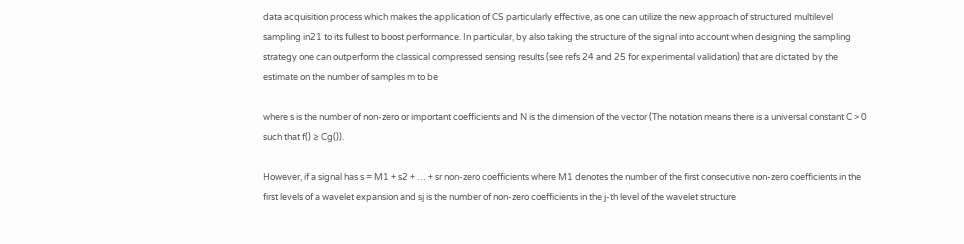data acquisition process which makes the application of CS particularly effective, as one can utilize the new approach of structured multilevel sampling in21 to its fullest to boost performance. In particular, by also taking the structure of the signal into account when designing the sampling strategy one can outperform the classical compressed sensing results (see refs 24 and 25 for experimental validation) that are dictated by the estimate on the number of samples m to be

where s is the number of non-zero or important coefficients and N is the dimension of the vector (The notation means there is a universal constant C > 0 such that f() ≥ Cg()).

However, if a signal has s = M1 + s2 + … + sr non-zero coefficients where M1 denotes the number of the first consecutive non-zero coefficients in the first levels of a wavelet expansion and sj is the number of non-zero coefficients in the j-th level of the wavelet structure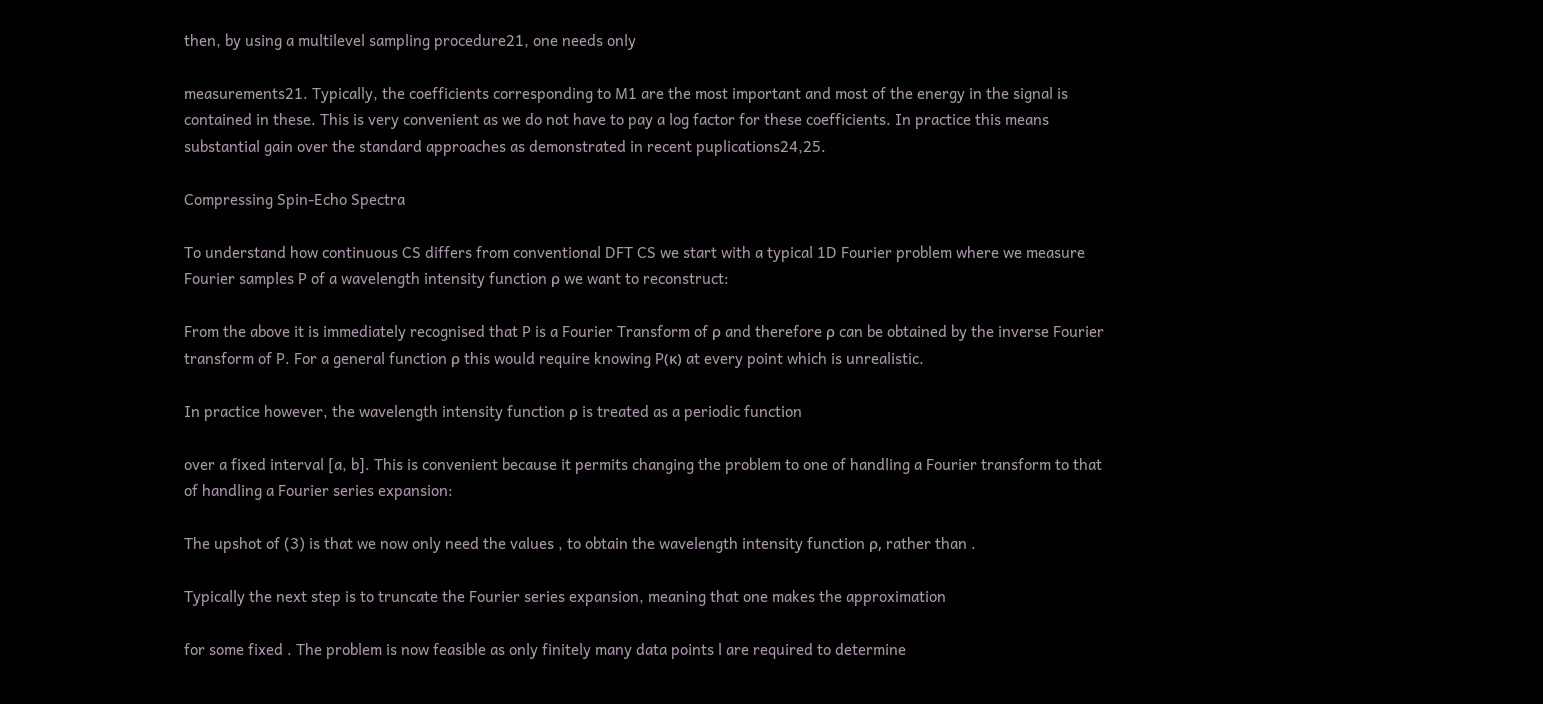then, by using a multilevel sampling procedure21, one needs only

measurements21. Typically, the coefficients corresponding to M1 are the most important and most of the energy in the signal is contained in these. This is very convenient as we do not have to pay a log factor for these coefficients. In practice this means substantial gain over the standard approaches as demonstrated in recent puplications24,25.

Compressing Spin-Echo Spectra

To understand how continuous CS differs from conventional DFT CS we start with a typical 1D Fourier problem where we measure Fourier samples P of a wavelength intensity function ρ we want to reconstruct:

From the above it is immediately recognised that P is a Fourier Transform of ρ and therefore ρ can be obtained by the inverse Fourier transform of P. For a general function ρ this would require knowing P(κ) at every point which is unrealistic.

In practice however, the wavelength intensity function ρ is treated as a periodic function

over a fixed interval [a, b]. This is convenient because it permits changing the problem to one of handling a Fourier transform to that of handling a Fourier series expansion:

The upshot of (3) is that we now only need the values , to obtain the wavelength intensity function ρ, rather than .

Typically the next step is to truncate the Fourier series expansion, meaning that one makes the approximation

for some fixed . The problem is now feasible as only finitely many data points l are required to determine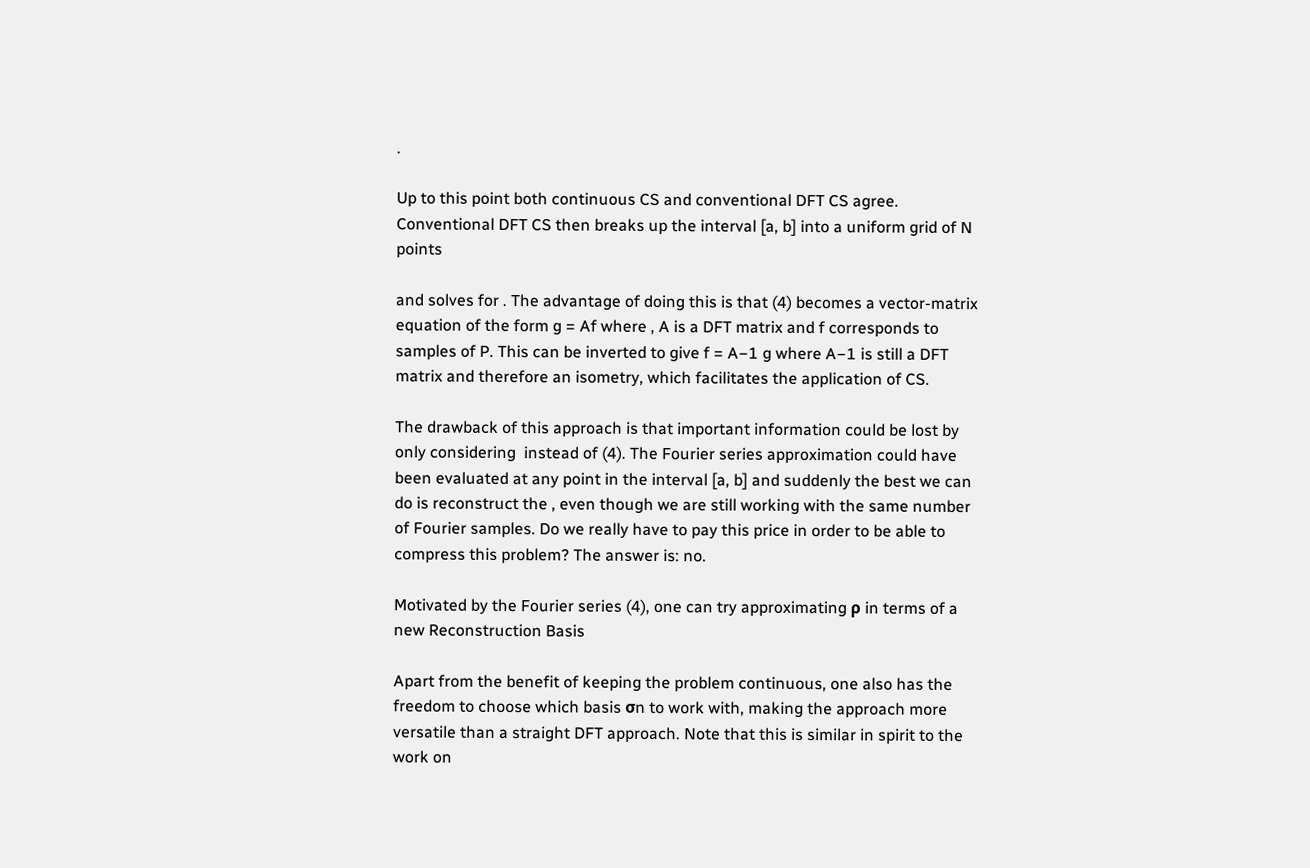.

Up to this point both continuous CS and conventional DFT CS agree. Conventional DFT CS then breaks up the interval [a, b] into a uniform grid of N points

and solves for . The advantage of doing this is that (4) becomes a vector-matrix equation of the form g = Af where , A is a DFT matrix and f corresponds to samples of P. This can be inverted to give f = A−1 g where A−1 is still a DFT matrix and therefore an isometry, which facilitates the application of CS.

The drawback of this approach is that important information could be lost by only considering  instead of (4). The Fourier series approximation could have been evaluated at any point in the interval [a, b] and suddenly the best we can do is reconstruct the , even though we are still working with the same number of Fourier samples. Do we really have to pay this price in order to be able to compress this problem? The answer is: no.

Motivated by the Fourier series (4), one can try approximating ρ in terms of a new Reconstruction Basis

Apart from the benefit of keeping the problem continuous, one also has the freedom to choose which basis σn to work with, making the approach more versatile than a straight DFT approach. Note that this is similar in spirit to the work on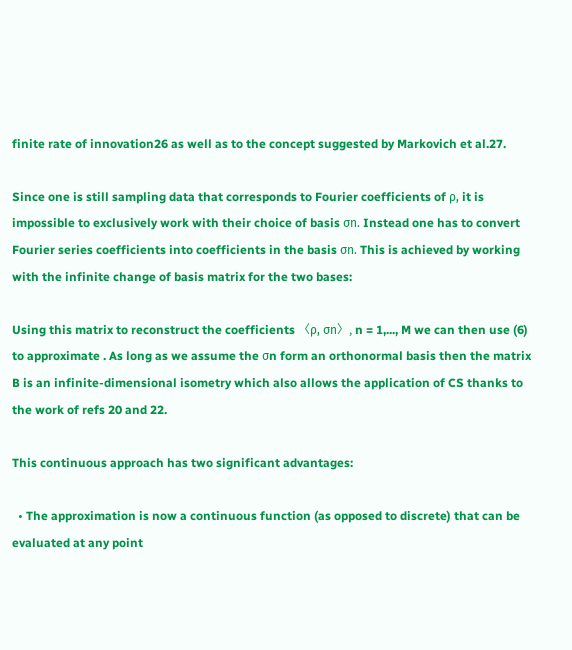finite rate of innovation26 as well as to the concept suggested by Markovich et al.27.

Since one is still sampling data that corresponds to Fourier coefficients of ρ, it is impossible to exclusively work with their choice of basis σn. Instead one has to convert Fourier series coefficients into coefficients in the basis σn. This is achieved by working with the infinite change of basis matrix for the two bases:

Using this matrix to reconstruct the coefficients 〈ρ, σn〉, n = 1,..., M we can then use (6) to approximate . As long as we assume the σn form an orthonormal basis then the matrix B is an infinite-dimensional isometry which also allows the application of CS thanks to the work of refs 20 and 22.

This continuous approach has two significant advantages:

  • The approximation is now a continuous function (as opposed to discrete) that can be evaluated at any point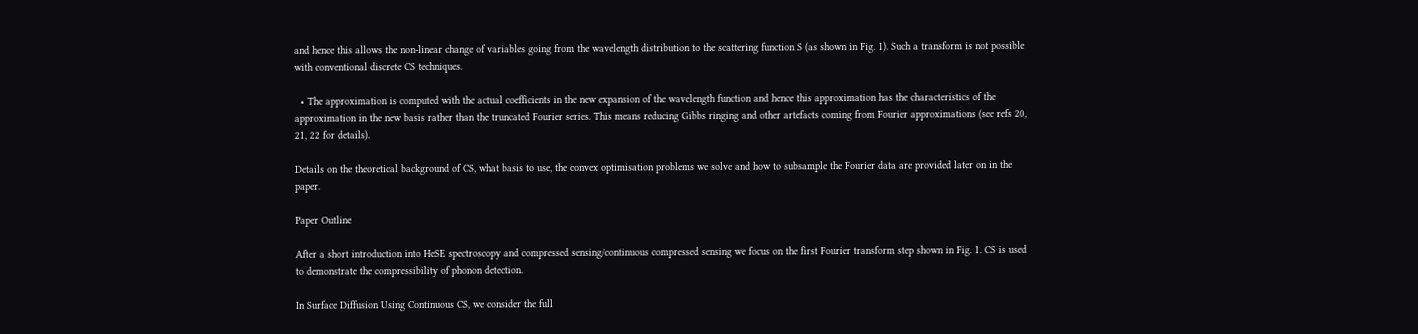and hence this allows the non-linear change of variables going from the wavelength distribution to the scattering function S (as shown in Fig. 1). Such a transform is not possible with conventional discrete CS techniques.

  • The approximation is computed with the actual coefficients in the new expansion of the wavelength function and hence this approximation has the characteristics of the approximation in the new basis rather than the truncated Fourier series. This means reducing Gibbs ringing and other artefacts coming from Fourier approximations (see refs 20, 21, 22 for details).

Details on the theoretical background of CS, what basis to use, the convex optimisation problems we solve and how to subsample the Fourier data are provided later on in the paper.

Paper Outline

After a short introduction into HeSE spectroscopy and compressed sensing/continuous compressed sensing we focus on the first Fourier transform step shown in Fig. 1. CS is used to demonstrate the compressibility of phonon detection.

In Surface Diffusion Using Continuous CS, we consider the full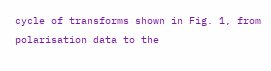cycle of transforms shown in Fig. 1, from polarisation data to the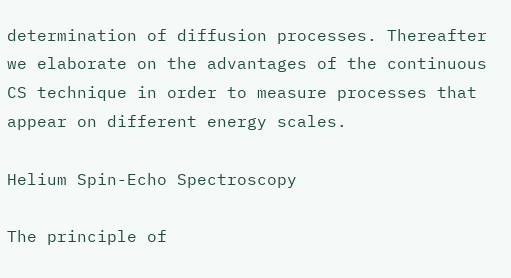determination of diffusion processes. Thereafter we elaborate on the advantages of the continuous CS technique in order to measure processes that appear on different energy scales.

Helium Spin-Echo Spectroscopy

The principle of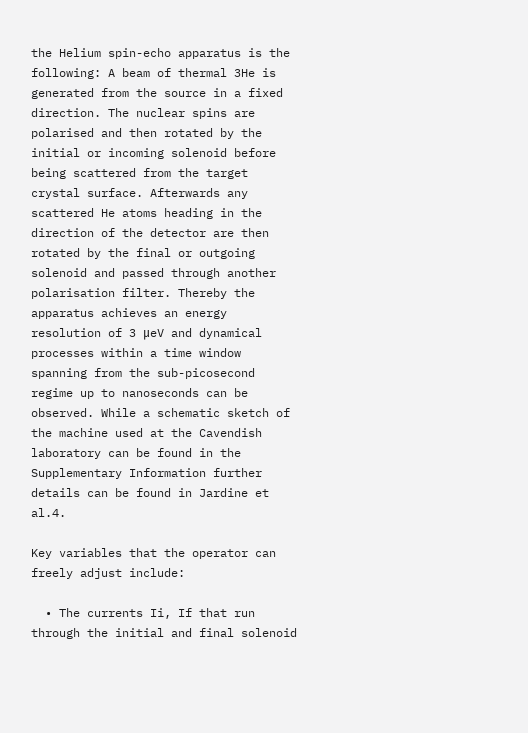the Helium spin-echo apparatus is the following: A beam of thermal 3He is generated from the source in a fixed direction. The nuclear spins are polarised and then rotated by the initial or incoming solenoid before being scattered from the target crystal surface. Afterwards any scattered He atoms heading in the direction of the detector are then rotated by the final or outgoing solenoid and passed through another polarisation filter. Thereby the apparatus achieves an energy resolution of 3 μeV and dynamical processes within a time window spanning from the sub-picosecond regime up to nanoseconds can be observed. While a schematic sketch of the machine used at the Cavendish laboratory can be found in the Supplementary Information further details can be found in Jardine et al.4.

Key variables that the operator can freely adjust include:

  • The currents Ii, If that run through the initial and final solenoid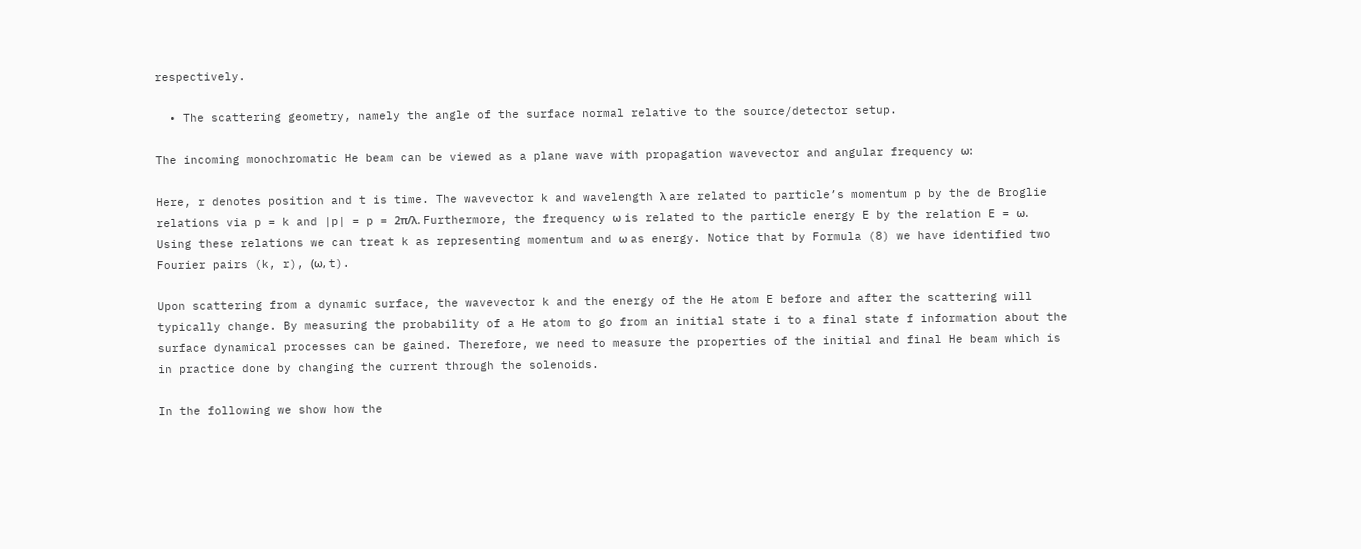respectively.

  • The scattering geometry, namely the angle of the surface normal relative to the source/detector setup.

The incoming monochromatic He beam can be viewed as a plane wave with propagation wavevector and angular frequency ω:

Here, r denotes position and t is time. The wavevector k and wavelength λ are related to particle’s momentum p by the de Broglie relations via p = k and |p| = p = 2π/λ. Furthermore, the frequency ω is related to the particle energy E by the relation E = ω. Using these relations we can treat k as representing momentum and ω as energy. Notice that by Formula (8) we have identified two Fourier pairs (k, r), (ω, t).

Upon scattering from a dynamic surface, the wavevector k and the energy of the He atom E before and after the scattering will typically change. By measuring the probability of a He atom to go from an initial state i to a final state f information about the surface dynamical processes can be gained. Therefore, we need to measure the properties of the initial and final He beam which is in practice done by changing the current through the solenoids.

In the following we show how the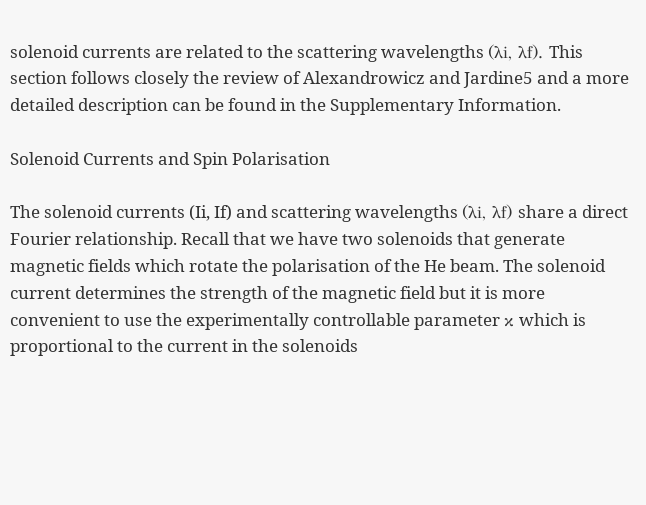solenoid currents are related to the scattering wavelengths (λi, λf). This section follows closely the review of Alexandrowicz and Jardine5 and a more detailed description can be found in the Supplementary Information.

Solenoid Currents and Spin Polarisation

The solenoid currents (Ii, If) and scattering wavelengths (λi, λf) share a direct Fourier relationship. Recall that we have two solenoids that generate magnetic fields which rotate the polarisation of the He beam. The solenoid current determines the strength of the magnetic field but it is more convenient to use the experimentally controllable parameter κ which is proportional to the current in the solenoids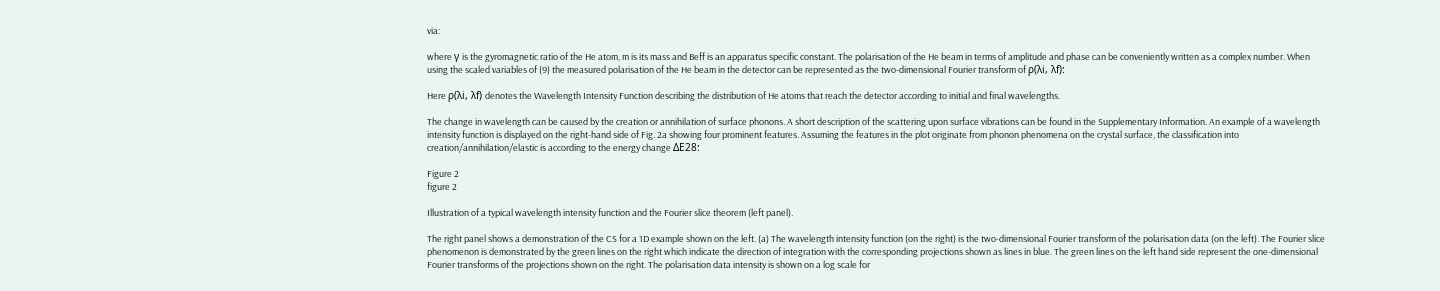via:

where γ is the gyromagnetic ratio of the He atom, m is its mass and Beff is an apparatus specific constant. The polarisation of the He beam in terms of amplitude and phase can be conveniently written as a complex number. When using the scaled variables of (9) the measured polarisation of the He beam in the detector can be represented as the two-dimensional Fourier transform of ρ(λi, λf):

Here ρ(λi, λf) denotes the Wavelength Intensity Function describing the distribution of He atoms that reach the detector according to initial and final wavelengths.

The change in wavelength can be caused by the creation or annihilation of surface phonons. A short description of the scattering upon surface vibrations can be found in the Supplementary Information. An example of a wavelength intensity function is displayed on the right-hand side of Fig. 2a showing four prominent features. Assuming the features in the plot originate from phonon phenomena on the crystal surface, the classification into creation/annihilation/elastic is according to the energy change ΔE28:

Figure 2
figure 2

Illustration of a typical wavelength intensity function and the Fourier slice theorem (left panel).

The right panel shows a demonstration of the CS for a 1D example shown on the left. (a) The wavelength intensity function (on the right) is the two-dimensional Fourier transform of the polarisation data (on the left). The Fourier slice phenomenon is demonstrated by the green lines on the right which indicate the direction of integration with the corresponding projections shown as lines in blue. The green lines on the left hand side represent the one-dimensional Fourier transforms of the projections shown on the right. The polarisation data intensity is shown on a log scale for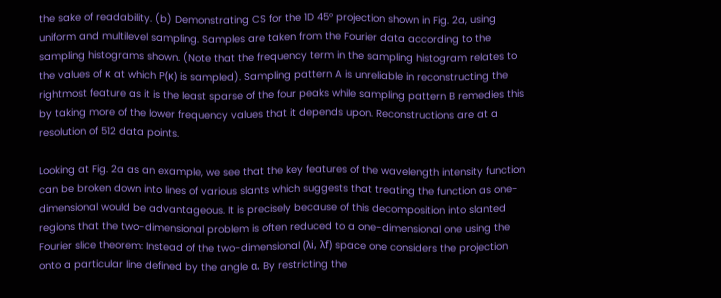the sake of readability. (b) Demonstrating CS for the 1D 45° projection shown in Fig. 2a, using uniform and multilevel sampling. Samples are taken from the Fourier data according to the sampling histograms shown. (Note that the frequency term in the sampling histogram relates to the values of κ at which P(κ) is sampled). Sampling pattern A is unreliable in reconstructing the rightmost feature as it is the least sparse of the four peaks while sampling pattern B remedies this by taking more of the lower frequency values that it depends upon. Reconstructions are at a resolution of 512 data points.

Looking at Fig. 2a as an example, we see that the key features of the wavelength intensity function can be broken down into lines of various slants which suggests that treating the function as one-dimensional would be advantageous. It is precisely because of this decomposition into slanted regions that the two-dimensional problem is often reduced to a one-dimensional one using the Fourier slice theorem: Instead of the two-dimensional (λi, λf) space one considers the projection onto a particular line defined by the angle α. By restricting the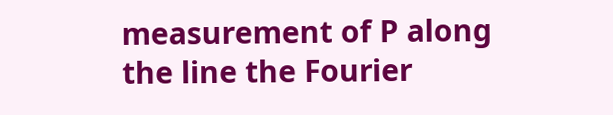measurement of P along the line the Fourier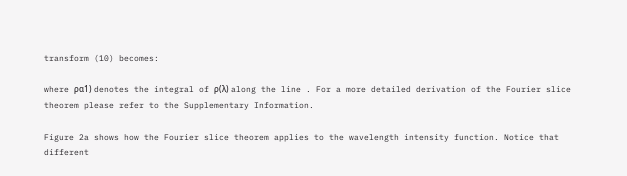transform (10) becomes:

where ρα1) denotes the integral of ρ(λ) along the line . For a more detailed derivation of the Fourier slice theorem please refer to the Supplementary Information.

Figure 2a shows how the Fourier slice theorem applies to the wavelength intensity function. Notice that different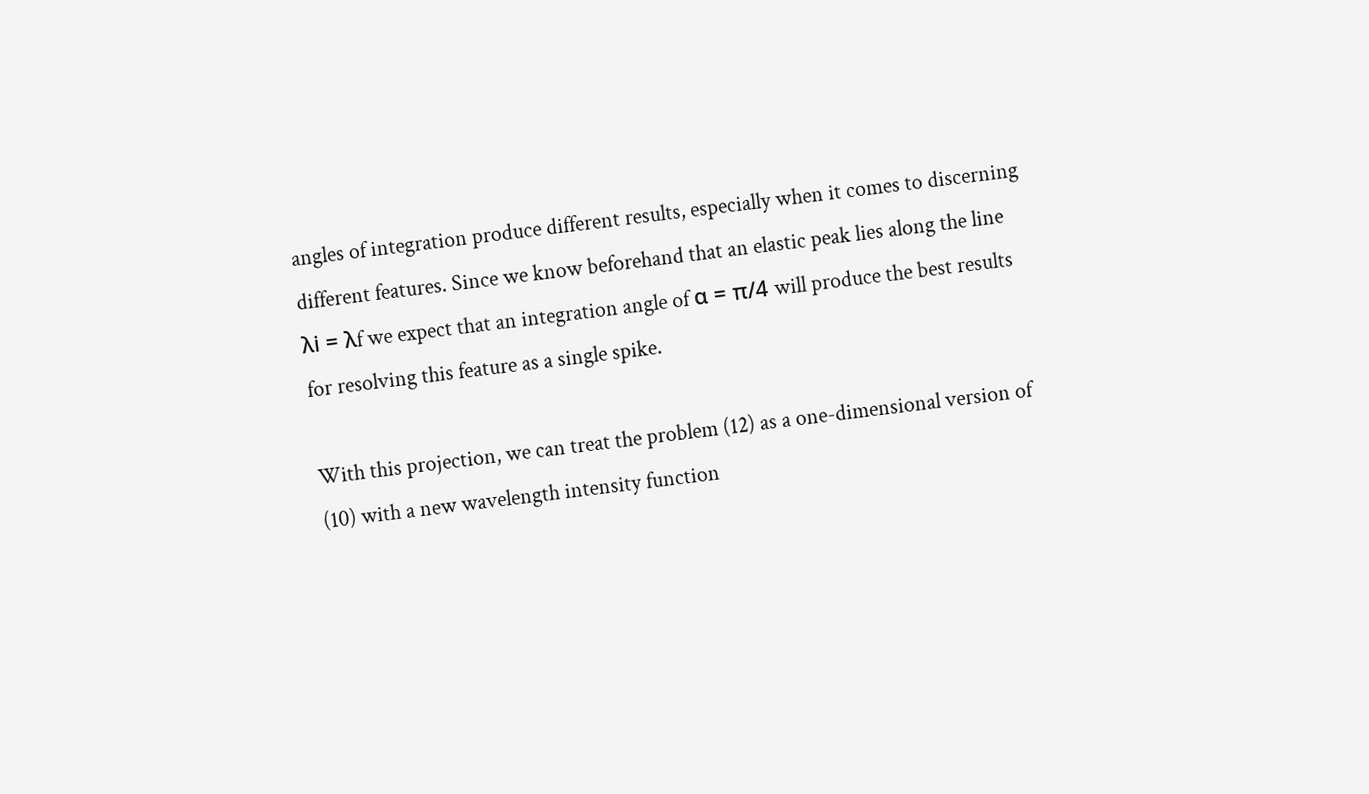angles of integration produce different results, especially when it comes to discerning different features. Since we know beforehand that an elastic peak lies along the line λi = λf we expect that an integration angle of α = π/4 will produce the best results for resolving this feature as a single spike.

With this projection, we can treat the problem (12) as a one-dimensional version of (10) with a new wavelength intensity function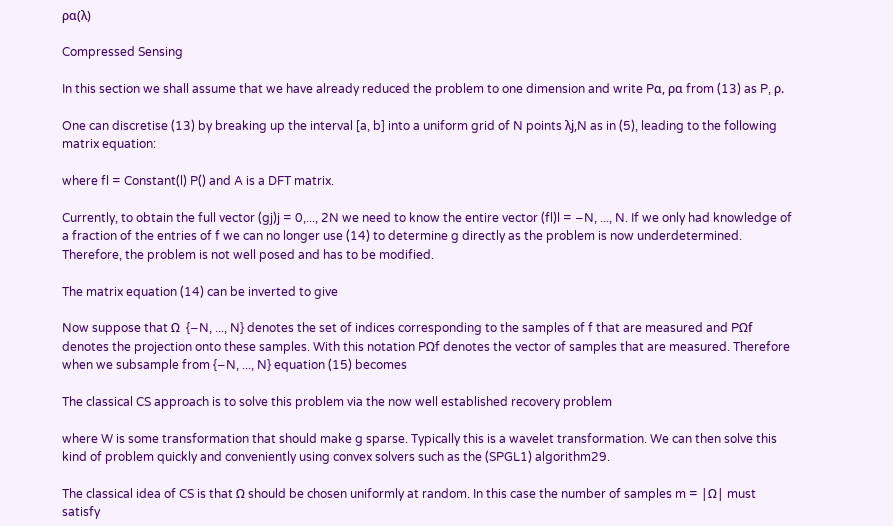ρα(λ)

Compressed Sensing

In this section we shall assume that we have already reduced the problem to one dimension and write Pα, ρα from (13) as P, ρ.

One can discretise (13) by breaking up the interval [a, b] into a uniform grid of N points λj,N as in (5), leading to the following matrix equation:

where fl = Constant(l) P() and A is a DFT matrix.

Currently, to obtain the full vector (gj)j = 0,..., 2N we need to know the entire vector (fl)l = −N, ..., N. If we only had knowledge of a fraction of the entries of f we can no longer use (14) to determine g directly as the problem is now underdetermined. Therefore, the problem is not well posed and has to be modified.

The matrix equation (14) can be inverted to give

Now suppose that Ω  {−N, ..., N} denotes the set of indices corresponding to the samples of f that are measured and PΩf denotes the projection onto these samples. With this notation PΩf denotes the vector of samples that are measured. Therefore when we subsample from {−N, ..., N} equation (15) becomes

The classical CS approach is to solve this problem via the now well established recovery problem

where W is some transformation that should make g sparse. Typically this is a wavelet transformation. We can then solve this kind of problem quickly and conveniently using convex solvers such as the (SPGL1) algorithm29.

The classical idea of CS is that Ω should be chosen uniformly at random. In this case the number of samples m = |Ω| must satisfy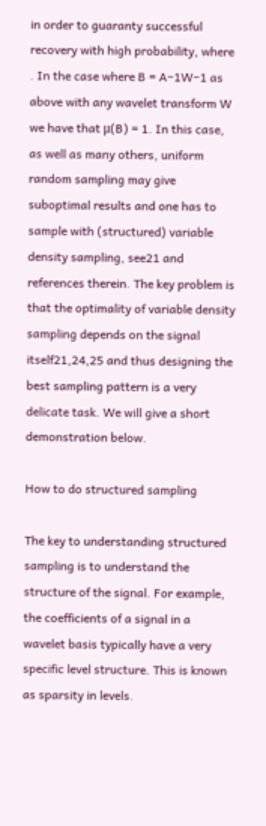in order to guaranty successful recovery with high probability, where . In the case where B = A−1W−1 as above with any wavelet transform W we have that μ(B) = 1. In this case, as well as many others, uniform random sampling may give suboptimal results and one has to sample with (structured) variable density sampling, see21 and references therein. The key problem is that the optimality of variable density sampling depends on the signal itself21,24,25 and thus designing the best sampling pattern is a very delicate task. We will give a short demonstration below.

How to do structured sampling

The key to understanding structured sampling is to understand the structure of the signal. For example, the coefficients of a signal in a wavelet basis typically have a very specific level structure. This is known as sparsity in levels.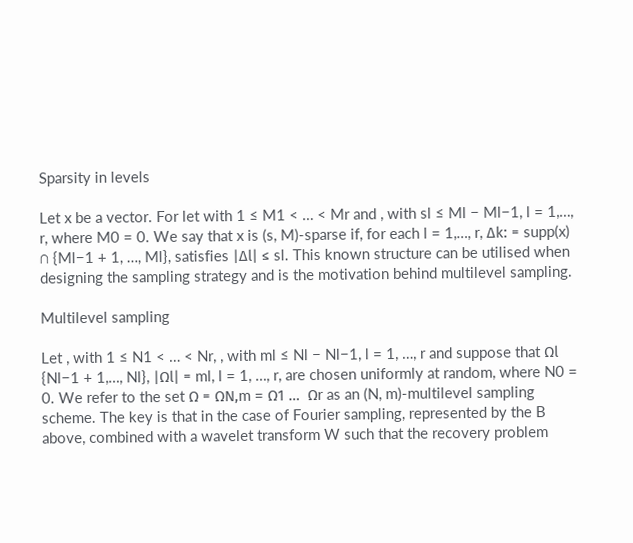Sparsity in levels

Let x be a vector. For let with 1 ≤ M1 < … < Mr and , with sl ≤ Ml − Ml−1, l = 1,…, r, where M0 = 0. We say that x is (s, M)-sparse if, for each l = 1,…, r, Δk: = supp(x) ∩ {Ml−1 + 1, …, Ml}, satisfies |Δl| ≤ sl. This known structure can be utilised when designing the sampling strategy and is the motivation behind multilevel sampling.

Multilevel sampling

Let , with 1 ≤ N1 < … < Nr, , with ml ≤ Nl − Nl−1, l = 1, …, r and suppose that Ωl {Nl−1 + 1,…, Nl}, |Ωl| = ml, l = 1, …, r, are chosen uniformly at random, where N0 = 0. We refer to the set Ω = ΩN,m = Ω1 …  Ωr as an (N, m)-multilevel sampling scheme. The key is that in the case of Fourier sampling, represented by the B above, combined with a wavelet transform W such that the recovery problem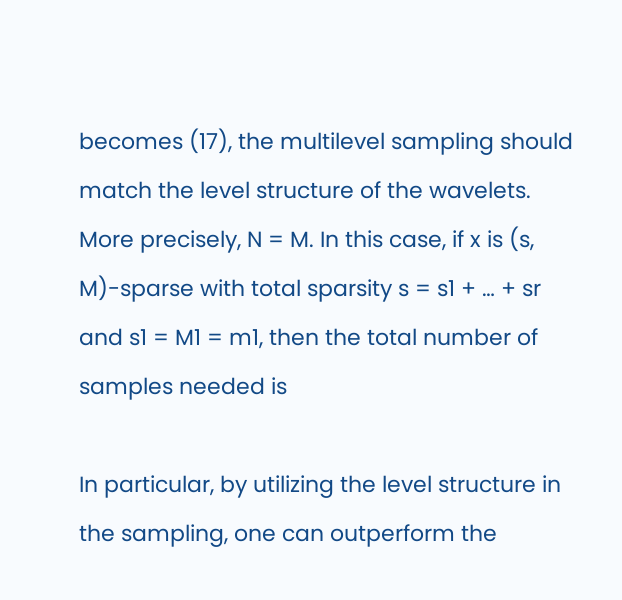becomes (17), the multilevel sampling should match the level structure of the wavelets. More precisely, N = M. In this case, if x is (s, M)-sparse with total sparsity s = s1 + … + sr and s1 = M1 = m1, then the total number of samples needed is

In particular, by utilizing the level structure in the sampling, one can outperform the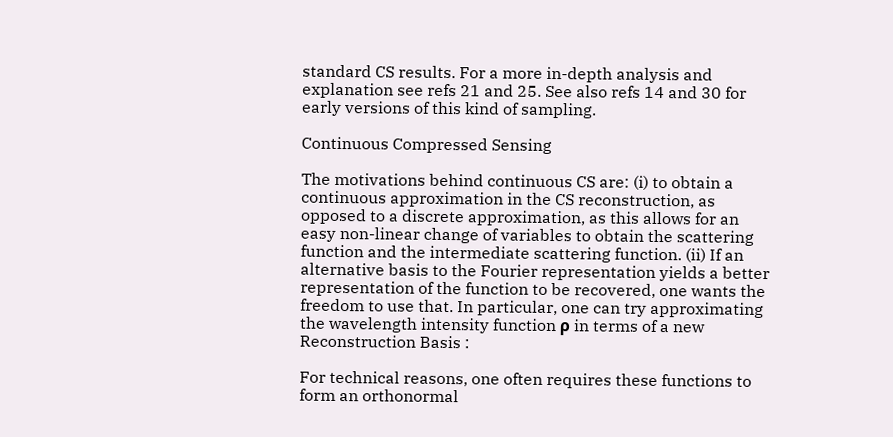standard CS results. For a more in-depth analysis and explanation see refs 21 and 25. See also refs 14 and 30 for early versions of this kind of sampling.

Continuous Compressed Sensing

The motivations behind continuous CS are: (i) to obtain a continuous approximation in the CS reconstruction, as opposed to a discrete approximation, as this allows for an easy non-linear change of variables to obtain the scattering function and the intermediate scattering function. (ii) If an alternative basis to the Fourier representation yields a better representation of the function to be recovered, one wants the freedom to use that. In particular, one can try approximating the wavelength intensity function ρ in terms of a new Reconstruction Basis :

For technical reasons, one often requires these functions to form an orthonormal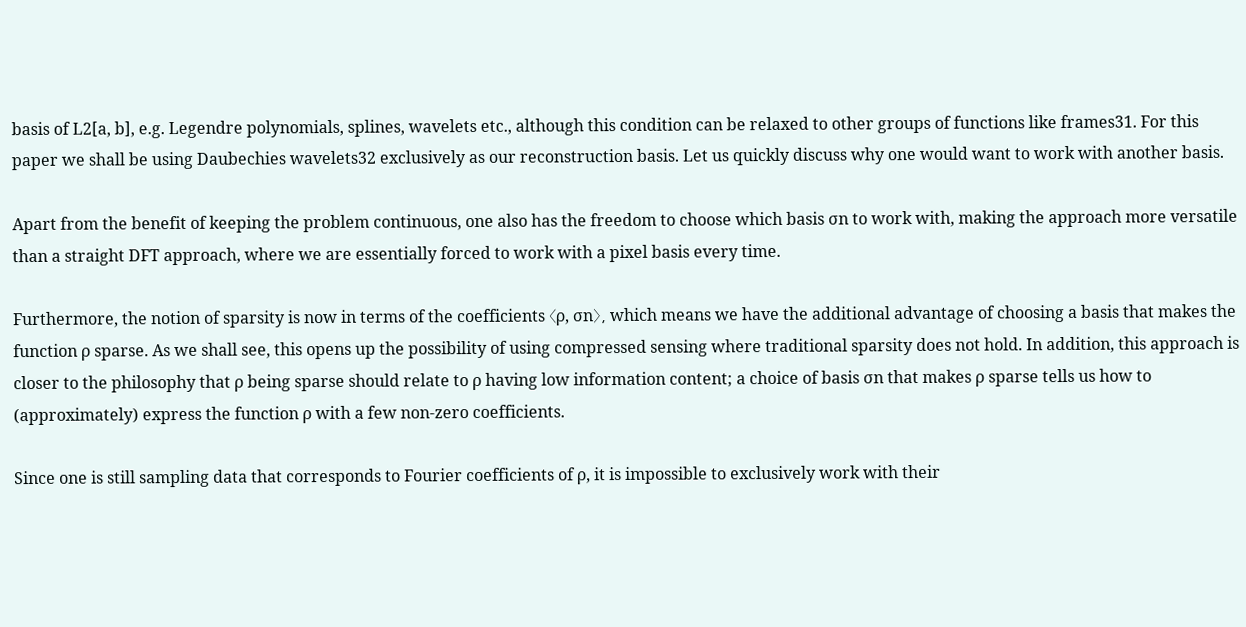basis of L2[a, b], e.g. Legendre polynomials, splines, wavelets etc., although this condition can be relaxed to other groups of functions like frames31. For this paper we shall be using Daubechies wavelets32 exclusively as our reconstruction basis. Let us quickly discuss why one would want to work with another basis.

Apart from the benefit of keeping the problem continuous, one also has the freedom to choose which basis σn to work with, making the approach more versatile than a straight DFT approach, where we are essentially forced to work with a pixel basis every time.

Furthermore, the notion of sparsity is now in terms of the coefficients 〈ρ, σn〉, which means we have the additional advantage of choosing a basis that makes the function ρ sparse. As we shall see, this opens up the possibility of using compressed sensing where traditional sparsity does not hold. In addition, this approach is closer to the philosophy that ρ being sparse should relate to ρ having low information content; a choice of basis σn that makes ρ sparse tells us how to (approximately) express the function ρ with a few non-zero coefficients.

Since one is still sampling data that corresponds to Fourier coefficients of ρ, it is impossible to exclusively work with their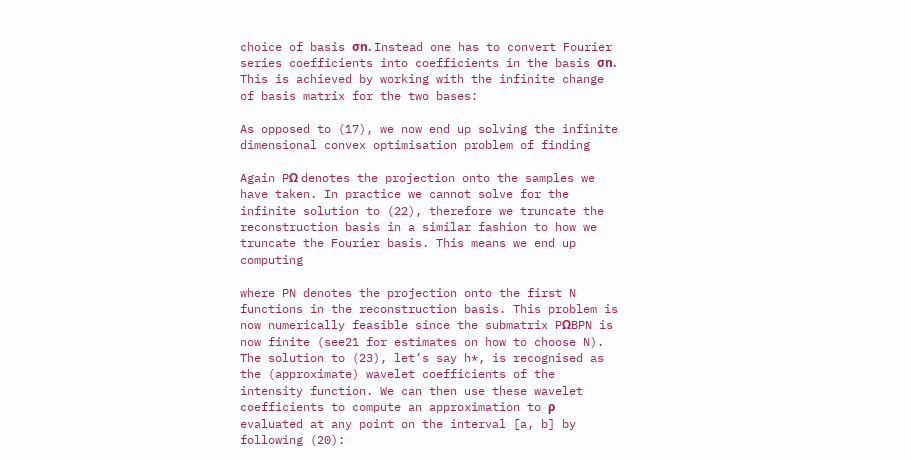choice of basis σn. Instead one has to convert Fourier series coefficients into coefficients in the basis σn. This is achieved by working with the infinite change of basis matrix for the two bases:

As opposed to (17), we now end up solving the infinite dimensional convex optimisation problem of finding

Again PΩ denotes the projection onto the samples we have taken. In practice we cannot solve for the infinite solution to (22), therefore we truncate the reconstruction basis in a similar fashion to how we truncate the Fourier basis. This means we end up computing

where PN denotes the projection onto the first N functions in the reconstruction basis. This problem is now numerically feasible since the submatrix PΩBPN is now finite (see21 for estimates on how to choose N). The solution to (23), let’s say h*, is recognised as the (approximate) wavelet coefficients of the intensity function. We can then use these wavelet coefficients to compute an approximation to ρ evaluated at any point on the interval [a, b] by following (20):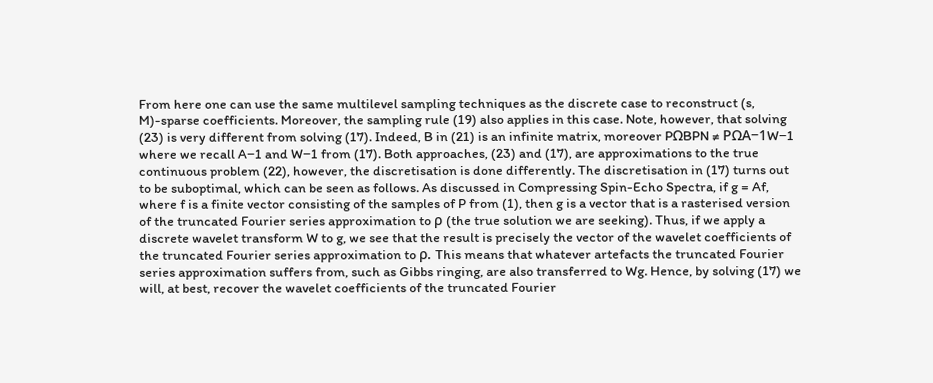From here one can use the same multilevel sampling techniques as the discrete case to reconstruct (s, M)-sparse coefficients. Moreover, the sampling rule (19) also applies in this case. Note, however, that solving (23) is very different from solving (17). Indeed, B in (21) is an infinite matrix, moreover PΩBPN ≠ PΩA−1W−1 where we recall A−1 and W−1 from (17). Both approaches, (23) and (17), are approximations to the true continuous problem (22), however, the discretisation is done differently. The discretisation in (17) turns out to be suboptimal, which can be seen as follows. As discussed in Compressing Spin-Echo Spectra, if g = Af, where f is a finite vector consisting of the samples of P from (1), then g is a vector that is a rasterised version of the truncated Fourier series approximation to ρ (the true solution we are seeking). Thus, if we apply a discrete wavelet transform W to g, we see that the result is precisely the vector of the wavelet coefficients of the truncated Fourier series approximation to ρ. This means that whatever artefacts the truncated Fourier series approximation suffers from, such as Gibbs ringing, are also transferred to Wg. Hence, by solving (17) we will, at best, recover the wavelet coefficients of the truncated Fourier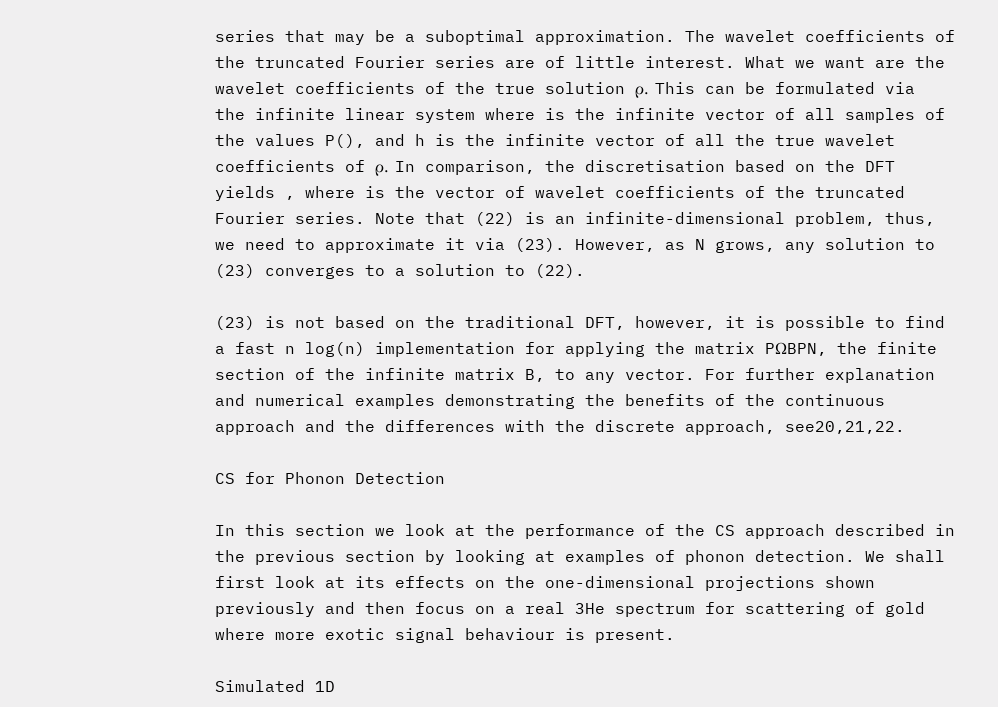series that may be a suboptimal approximation. The wavelet coefficients of the truncated Fourier series are of little interest. What we want are the wavelet coefficients of the true solution ρ. This can be formulated via the infinite linear system where is the infinite vector of all samples of the values P(), and h is the infinite vector of all the true wavelet coefficients of ρ. In comparison, the discretisation based on the DFT yields , where is the vector of wavelet coefficients of the truncated Fourier series. Note that (22) is an infinite-dimensional problem, thus, we need to approximate it via (23). However, as N grows, any solution to (23) converges to a solution to (22).

(23) is not based on the traditional DFT, however, it is possible to find a fast n log(n) implementation for applying the matrix PΩBPN, the finite section of the infinite matrix B, to any vector. For further explanation and numerical examples demonstrating the benefits of the continuous approach and the differences with the discrete approach, see20,21,22.

CS for Phonon Detection

In this section we look at the performance of the CS approach described in the previous section by looking at examples of phonon detection. We shall first look at its effects on the one-dimensional projections shown previously and then focus on a real 3He spectrum for scattering of gold where more exotic signal behaviour is present.

Simulated 1D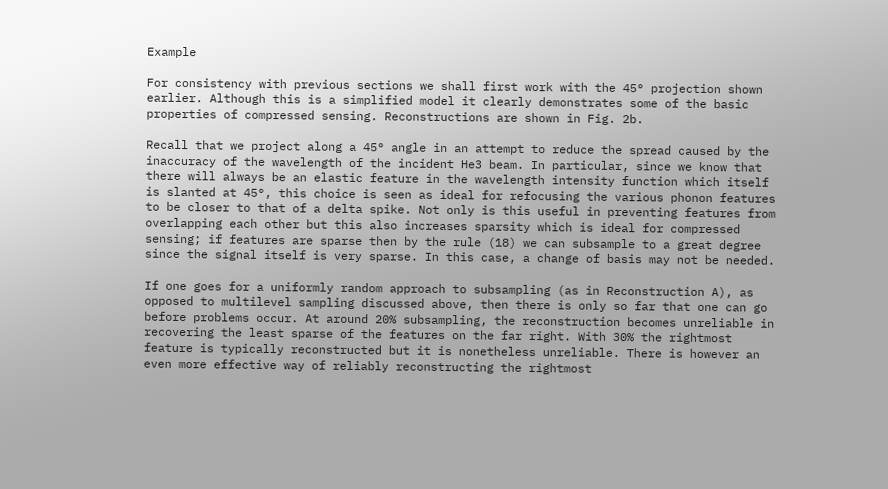Example

For consistency with previous sections we shall first work with the 45° projection shown earlier. Although this is a simplified model it clearly demonstrates some of the basic properties of compressed sensing. Reconstructions are shown in Fig. 2b.

Recall that we project along a 45° angle in an attempt to reduce the spread caused by the inaccuracy of the wavelength of the incident He3 beam. In particular, since we know that there will always be an elastic feature in the wavelength intensity function which itself is slanted at 45°, this choice is seen as ideal for refocusing the various phonon features to be closer to that of a delta spike. Not only is this useful in preventing features from overlapping each other but this also increases sparsity which is ideal for compressed sensing; if features are sparse then by the rule (18) we can subsample to a great degree since the signal itself is very sparse. In this case, a change of basis may not be needed.

If one goes for a uniformly random approach to subsampling (as in Reconstruction A), as opposed to multilevel sampling discussed above, then there is only so far that one can go before problems occur. At around 20% subsampling, the reconstruction becomes unreliable in recovering the least sparse of the features on the far right. With 30% the rightmost feature is typically reconstructed but it is nonetheless unreliable. There is however an even more effective way of reliably reconstructing the rightmost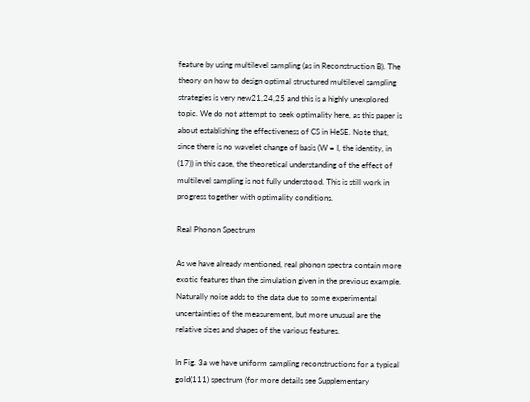feature by using multilevel sampling (as in Reconstruction B). The theory on how to design optimal structured multilevel sampling strategies is very new21,24,25 and this is a highly unexplored topic. We do not attempt to seek optimality here, as this paper is about establishing the effectiveness of CS in HeSE. Note that, since there is no wavelet change of basis (W = I, the identity, in (17)) in this case, the theoretical understanding of the effect of multilevel sampling is not fully understood. This is still work in progress together with optimality conditions.

Real Phonon Spectrum

As we have already mentioned, real phonon spectra contain more exotic features than the simulation given in the previous example. Naturally noise adds to the data due to some experimental uncertainties of the measurement, but more unusual are the relative sizes and shapes of the various features.

In Fig. 3a we have uniform sampling reconstructions for a typical gold(111) spectrum (for more details see Supplementary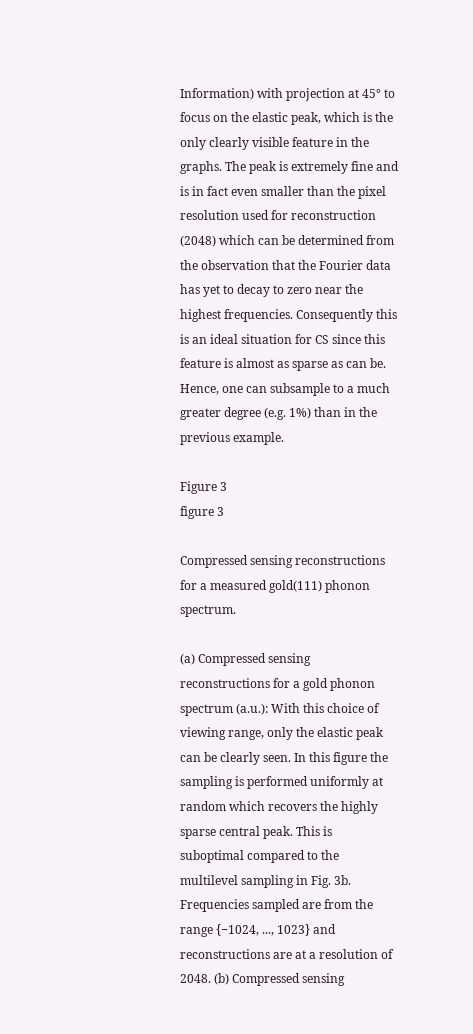Information) with projection at 45° to focus on the elastic peak, which is the only clearly visible feature in the graphs. The peak is extremely fine and is in fact even smaller than the pixel resolution used for reconstruction (2048) which can be determined from the observation that the Fourier data has yet to decay to zero near the highest frequencies. Consequently this is an ideal situation for CS since this feature is almost as sparse as can be. Hence, one can subsample to a much greater degree (e.g. 1%) than in the previous example.

Figure 3
figure 3

Compressed sensing reconstructions for a measured gold(111) phonon spectrum.

(a) Compressed sensing reconstructions for a gold phonon spectrum (a.u.): With this choice of viewing range, only the elastic peak can be clearly seen. In this figure the sampling is performed uniformly at random which recovers the highly sparse central peak. This is suboptimal compared to the multilevel sampling in Fig. 3b. Frequencies sampled are from the range {−1024, ..., 1023} and reconstructions are at a resolution of 2048. (b) Compressed sensing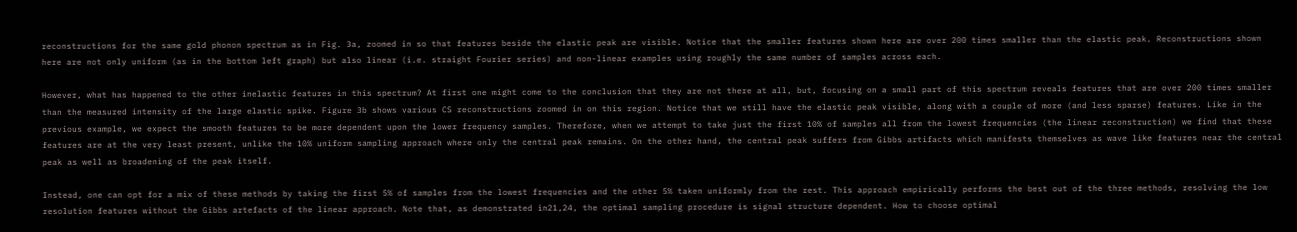reconstructions for the same gold phonon spectrum as in Fig. 3a, zoomed in so that features beside the elastic peak are visible. Notice that the smaller features shown here are over 200 times smaller than the elastic peak. Reconstructions shown here are not only uniform (as in the bottom left graph) but also linear (i.e. straight Fourier series) and non-linear examples using roughly the same number of samples across each.

However, what has happened to the other inelastic features in this spectrum? At first one might come to the conclusion that they are not there at all, but, focusing on a small part of this spectrum reveals features that are over 200 times smaller than the measured intensity of the large elastic spike. Figure 3b shows various CS reconstructions zoomed in on this region. Notice that we still have the elastic peak visible, along with a couple of more (and less sparse) features. Like in the previous example, we expect the smooth features to be more dependent upon the lower frequency samples. Therefore, when we attempt to take just the first 10% of samples all from the lowest frequencies (the linear reconstruction) we find that these features are at the very least present, unlike the 10% uniform sampling approach where only the central peak remains. On the other hand, the central peak suffers from Gibbs artifacts which manifests themselves as wave like features near the central peak as well as broadening of the peak itself.

Instead, one can opt for a mix of these methods by taking the first 5% of samples from the lowest frequencies and the other 5% taken uniformly from the rest. This approach empirically performs the best out of the three methods, resolving the low resolution features without the Gibbs artefacts of the linear approach. Note that, as demonstrated in21,24, the optimal sampling procedure is signal structure dependent. How to choose optimal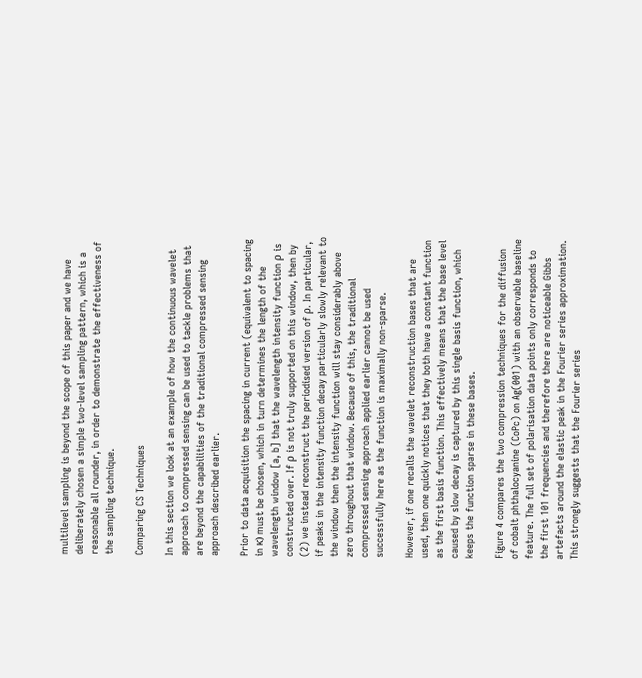multilevel sampling is beyond the scope of this paper and we have deliberately chosen a simple two-level sampling pattern, which is a reasonable all rounder, in order to demonstrate the effectiveness of the sampling technique.

Comparing CS Techniques

In this section we look at an example of how the continuous wavelet approach to compressed sensing can be used to tackle problems that are beyond the capabilities of the traditional compressed sensing approach described earlier.

Prior to data acquisition the spacing in current (equivalent to spacing in κ) must be chosen, which in turn determines the length of the wavelength window [a, b] that the wavelength intensity function ρ is constructed over. If ρ is not truly supported on this window, then by (2) we instead reconstruct the periodised version of ρ. In particular, if peaks in the intensity function decay particularly slowly relevant to the window then the intensity function will stay considerably above zero throughout that window. Because of this, the traditional compressed sensing approach applied earlier cannot be used successfully here as the function is maximally non-sparse.

However, if one recalls the wavelet reconstruction bases that are used, then one quickly notices that they both have a constant function as the first basis function. This effectively means that the base level caused by slow decay is captured by this single basis function, which keeps the function sparse in these bases.

Figure 4 compares the two compression techniques for the diffusion of cobalt phthalocyanine (CoPc) on Ag(001) with an observable baseline feature. The full set of polarisation data points only corresponds to the first 101 frequencies and therefore there are noticeable Gibbs artefacts around the elastic peak in the Fourier series approximation. This strongly suggests that the Fourier series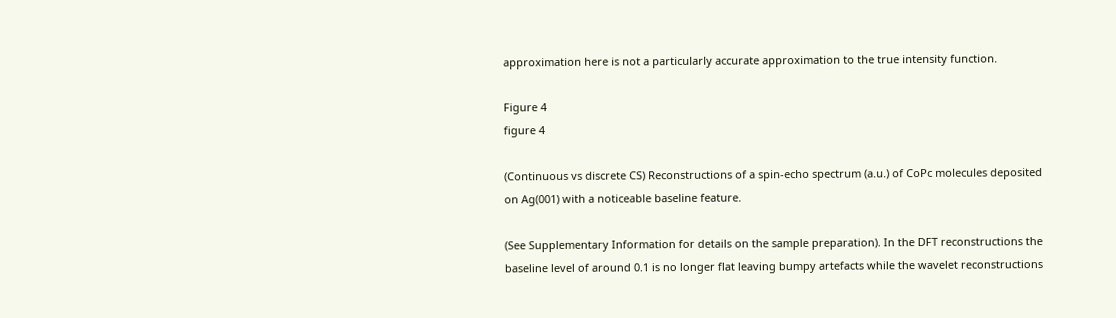approximation here is not a particularly accurate approximation to the true intensity function.

Figure 4
figure 4

(Continuous vs discrete CS) Reconstructions of a spin-echo spectrum (a.u.) of CoPc molecules deposited on Ag(001) with a noticeable baseline feature.

(See Supplementary Information for details on the sample preparation). In the DFT reconstructions the baseline level of around 0.1 is no longer flat leaving bumpy artefacts while the wavelet reconstructions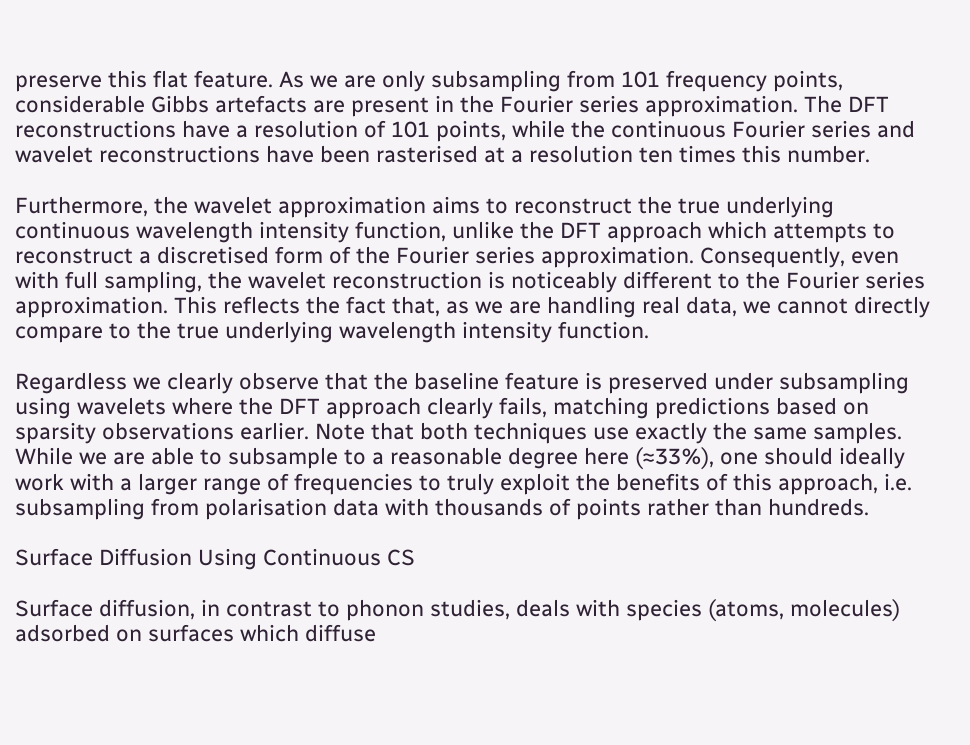preserve this flat feature. As we are only subsampling from 101 frequency points, considerable Gibbs artefacts are present in the Fourier series approximation. The DFT reconstructions have a resolution of 101 points, while the continuous Fourier series and wavelet reconstructions have been rasterised at a resolution ten times this number.

Furthermore, the wavelet approximation aims to reconstruct the true underlying continuous wavelength intensity function, unlike the DFT approach which attempts to reconstruct a discretised form of the Fourier series approximation. Consequently, even with full sampling, the wavelet reconstruction is noticeably different to the Fourier series approximation. This reflects the fact that, as we are handling real data, we cannot directly compare to the true underlying wavelength intensity function.

Regardless we clearly observe that the baseline feature is preserved under subsampling using wavelets where the DFT approach clearly fails, matching predictions based on sparsity observations earlier. Note that both techniques use exactly the same samples. While we are able to subsample to a reasonable degree here (≈33%), one should ideally work with a larger range of frequencies to truly exploit the benefits of this approach, i.e. subsampling from polarisation data with thousands of points rather than hundreds.

Surface Diffusion Using Continuous CS

Surface diffusion, in contrast to phonon studies, deals with species (atoms, molecules) adsorbed on surfaces which diffuse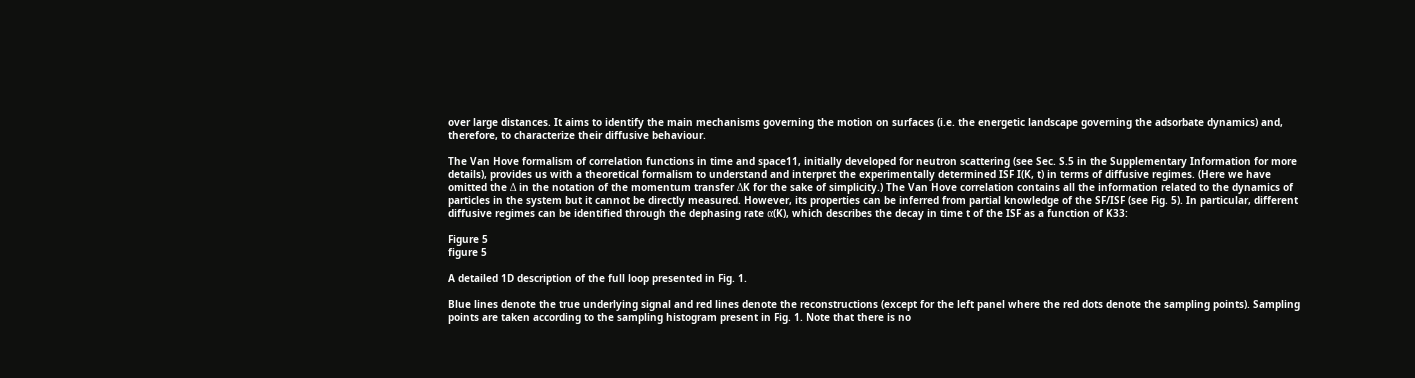over large distances. It aims to identify the main mechanisms governing the motion on surfaces (i.e. the energetic landscape governing the adsorbate dynamics) and, therefore, to characterize their diffusive behaviour.

The Van Hove formalism of correlation functions in time and space11, initially developed for neutron scattering (see Sec. S.5 in the Supplementary Information for more details), provides us with a theoretical formalism to understand and interpret the experimentally determined ISF I(K, t) in terms of diffusive regimes. (Here we have omitted the Δ in the notation of the momentum transfer ΔK for the sake of simplicity.) The Van Hove correlation contains all the information related to the dynamics of particles in the system but it cannot be directly measured. However, its properties can be inferred from partial knowledge of the SF/ISF (see Fig. 5). In particular, different diffusive regimes can be identified through the dephasing rate α(K), which describes the decay in time t of the ISF as a function of K33:

Figure 5
figure 5

A detailed 1D description of the full loop presented in Fig. 1.

Blue lines denote the true underlying signal and red lines denote the reconstructions (except for the left panel where the red dots denote the sampling points). Sampling points are taken according to the sampling histogram present in Fig. 1. Note that there is no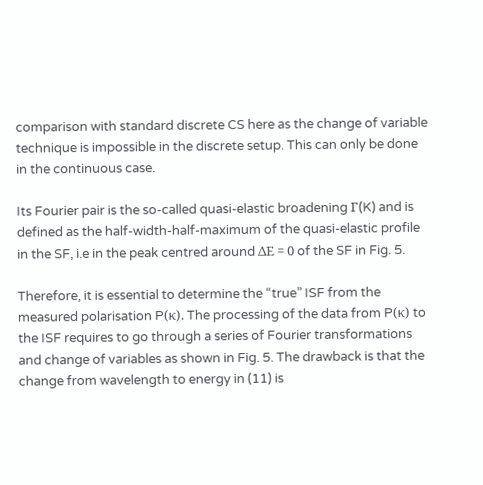comparison with standard discrete CS here as the change of variable technique is impossible in the discrete setup. This can only be done in the continuous case.

Its Fourier pair is the so-called quasi-elastic broadening Γ(K) and is defined as the half-width-half-maximum of the quasi-elastic profile in the SF, i.e in the peak centred around ΔE = 0 of the SF in Fig. 5.

Therefore, it is essential to determine the “true” ISF from the measured polarisation P(κ). The processing of the data from P(κ) to the ISF requires to go through a series of Fourier transformations and change of variables as shown in Fig. 5. The drawback is that the change from wavelength to energy in (11) is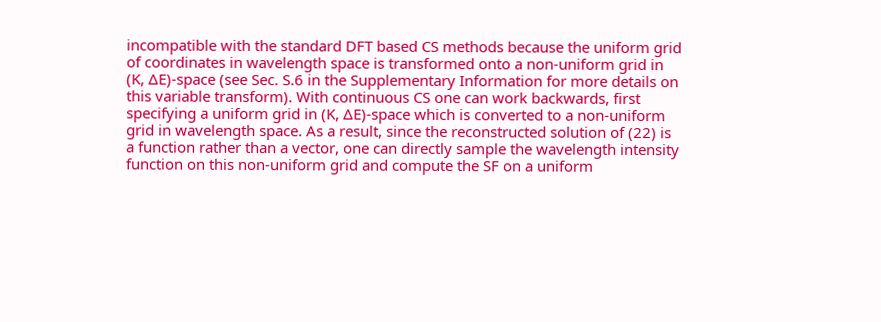incompatible with the standard DFT based CS methods because the uniform grid of coordinates in wavelength space is transformed onto a non-uniform grid in (K, ΔE)-space (see Sec. S.6 in the Supplementary Information for more details on this variable transform). With continuous CS one can work backwards, first specifying a uniform grid in (K, ΔE)-space which is converted to a non-uniform grid in wavelength space. As a result, since the reconstructed solution of (22) is a function rather than a vector, one can directly sample the wavelength intensity function on this non-uniform grid and compute the SF on a uniform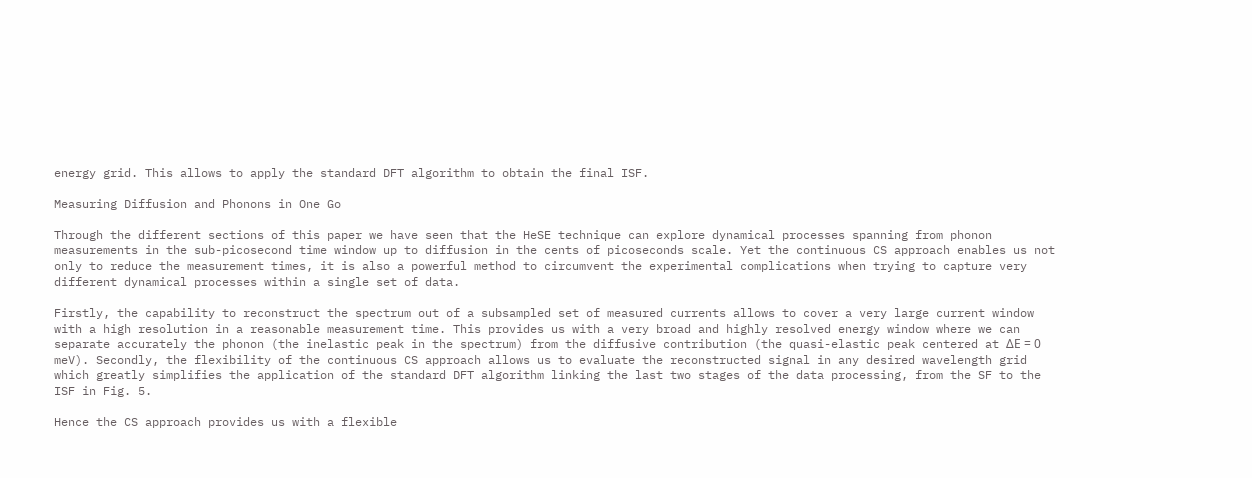energy grid. This allows to apply the standard DFT algorithm to obtain the final ISF.

Measuring Diffusion and Phonons in One Go

Through the different sections of this paper we have seen that the HeSE technique can explore dynamical processes spanning from phonon measurements in the sub-picosecond time window up to diffusion in the cents of picoseconds scale. Yet the continuous CS approach enables us not only to reduce the measurement times, it is also a powerful method to circumvent the experimental complications when trying to capture very different dynamical processes within a single set of data.

Firstly, the capability to reconstruct the spectrum out of a subsampled set of measured currents allows to cover a very large current window with a high resolution in a reasonable measurement time. This provides us with a very broad and highly resolved energy window where we can separate accurately the phonon (the inelastic peak in the spectrum) from the diffusive contribution (the quasi-elastic peak centered at ΔE = 0 meV). Secondly, the flexibility of the continuous CS approach allows us to evaluate the reconstructed signal in any desired wavelength grid which greatly simplifies the application of the standard DFT algorithm linking the last two stages of the data processing, from the SF to the ISF in Fig. 5.

Hence the CS approach provides us with a flexible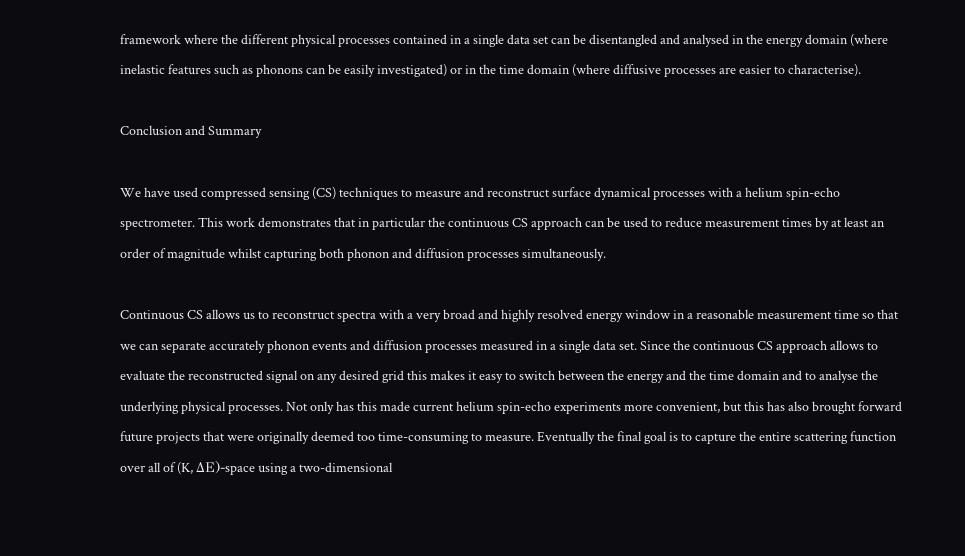framework where the different physical processes contained in a single data set can be disentangled and analysed in the energy domain (where inelastic features such as phonons can be easily investigated) or in the time domain (where diffusive processes are easier to characterise).

Conclusion and Summary

We have used compressed sensing (CS) techniques to measure and reconstruct surface dynamical processes with a helium spin-echo spectrometer. This work demonstrates that in particular the continuous CS approach can be used to reduce measurement times by at least an order of magnitude whilst capturing both phonon and diffusion processes simultaneously.

Continuous CS allows us to reconstruct spectra with a very broad and highly resolved energy window in a reasonable measurement time so that we can separate accurately phonon events and diffusion processes measured in a single data set. Since the continuous CS approach allows to evaluate the reconstructed signal on any desired grid this makes it easy to switch between the energy and the time domain and to analyse the underlying physical processes. Not only has this made current helium spin-echo experiments more convenient, but this has also brought forward future projects that were originally deemed too time-consuming to measure. Eventually the final goal is to capture the entire scattering function over all of (K, ΔE)-space using a two-dimensional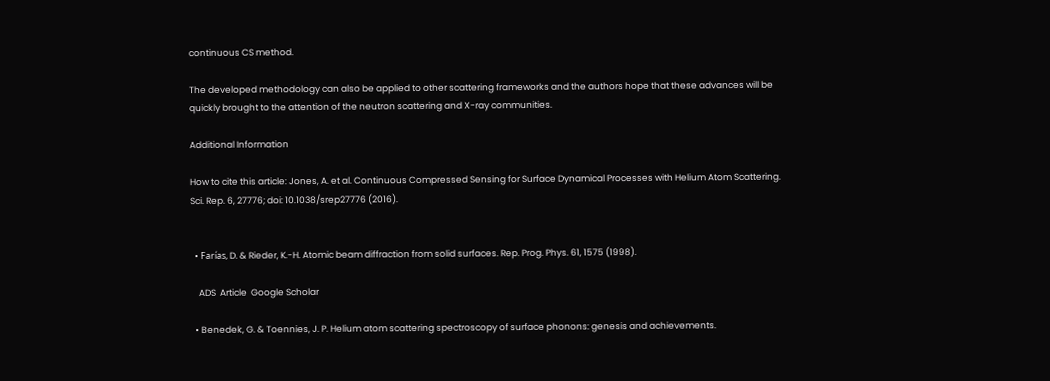continuous CS method.

The developed methodology can also be applied to other scattering frameworks and the authors hope that these advances will be quickly brought to the attention of the neutron scattering and X-ray communities.

Additional Information

How to cite this article: Jones, A. et al. Continuous Compressed Sensing for Surface Dynamical Processes with Helium Atom Scattering. Sci. Rep. 6, 27776; doi: 10.1038/srep27776 (2016).


  • Farías, D. & Rieder, K.-H. Atomic beam diffraction from solid surfaces. Rep. Prog. Phys. 61, 1575 (1998).

    ADS  Article  Google Scholar

  • Benedek, G. & Toennies, J. P. Helium atom scattering spectroscopy of surface phonons: genesis and achievements.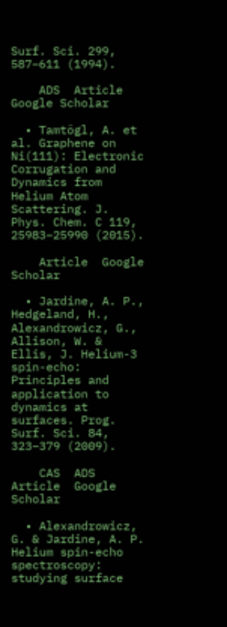Surf. Sci. 299, 587–611 (1994).

    ADS  Article  Google Scholar

  • Tamtögl, A. et al. Graphene on Ni(111): Electronic Corrugation and Dynamics from Helium Atom Scattering. J. Phys. Chem. C 119, 25983–25990 (2015).

    Article  Google Scholar

  • Jardine, A. P., Hedgeland, H., Alexandrowicz, G., Allison, W. & Ellis, J. Helium-3 spin-echo: Principles and application to dynamics at surfaces. Prog. Surf. Sci. 84, 323–379 (2009).

    CAS  ADS  Article  Google Scholar

  • Alexandrowicz, G. & Jardine, A. P. Helium spin-echo spectroscopy: studying surface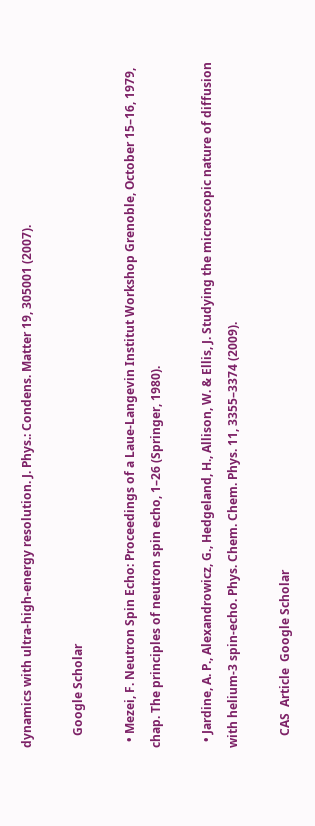dynamics with ultra-high-energy resolution. J. Phys.: Condens. Matter 19, 305001 (2007).

    Google Scholar

  • Mezei, F. Neutron Spin Echo: Proceedings of a Laue-Langevin Institut Workshop Grenoble, October 15–16, 1979, chap. The principles of neutron spin echo, 1–26 (Springer, 1980).

  • Jardine, A. P., Alexandrowicz, G., Hedgeland, H., Allison, W. & Ellis, J. Studying the microscopic nature of diffusion with helium-3 spin-echo. Phys. Chem. Chem. Phys. 11, 3355–3374 (2009).

    CAS  Article  Google Scholar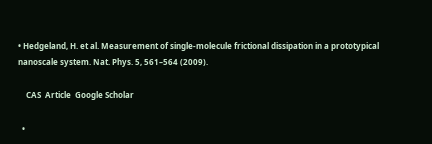• Hedgeland, H. et al. Measurement of single-molecule frictional dissipation in a prototypical nanoscale system. Nat. Phys. 5, 561–564 (2009).

    CAS  Article  Google Scholar

  •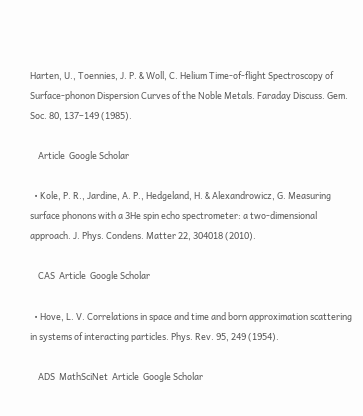Harten, U., Toennies, J. P. & Woll, C. Helium Time-of-flight Spectroscopy of Surface-phonon Dispersion Curves of the Noble Metals. Faraday Discuss. Gem. Soc. 80, 137–149 (1985).

    Article  Google Scholar

  • Kole, P. R., Jardine, A. P., Hedgeland, H. & Alexandrowicz, G. Measuring surface phonons with a 3He spin echo spectrometer: a two-dimensional approach. J. Phys. Condens. Matter 22, 304018 (2010).

    CAS  Article  Google Scholar

  • Hove, L. V. Correlations in space and time and born approximation scattering in systems of interacting particles. Phys. Rev. 95, 249 (1954).

    ADS  MathSciNet  Article  Google Scholar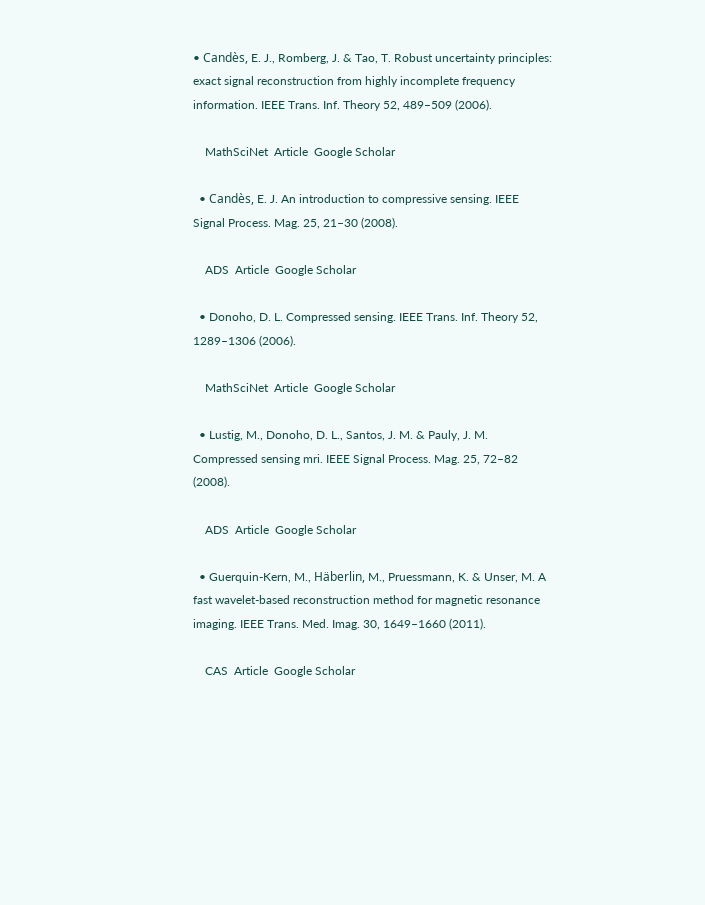• Candès, E. J., Romberg, J. & Tao, T. Robust uncertainty principles: exact signal reconstruction from highly incomplete frequency information. IEEE Trans. Inf. Theory 52, 489–509 (2006).

    MathSciNet  Article  Google Scholar

  • Candès, E. J. An introduction to compressive sensing. IEEE Signal Process. Mag. 25, 21–30 (2008).

    ADS  Article  Google Scholar

  • Donoho, D. L. Compressed sensing. IEEE Trans. Inf. Theory 52, 1289–1306 (2006).

    MathSciNet  Article  Google Scholar

  • Lustig, M., Donoho, D. L., Santos, J. M. & Pauly, J. M. Compressed sensing mri. IEEE Signal Process. Mag. 25, 72–82 (2008).

    ADS  Article  Google Scholar

  • Guerquin-Kern, M., Häberlin, M., Pruessmann, K. & Unser, M. A fast wavelet-based reconstruction method for magnetic resonance imaging. IEEE Trans. Med. Imag. 30, 1649–1660 (2011).

    CAS  Article  Google Scholar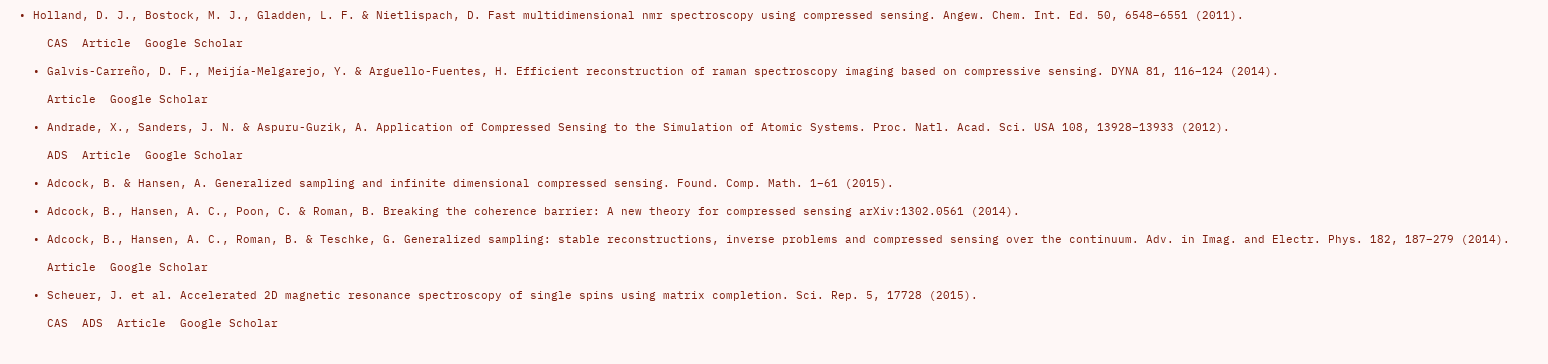• Holland, D. J., Bostock, M. J., Gladden, L. F. & Nietlispach, D. Fast multidimensional nmr spectroscopy using compressed sensing. Angew. Chem. Int. Ed. 50, 6548–6551 (2011).

    CAS  Article  Google Scholar

  • Galvis-Carreño, D. F., Meijía-Melgarejo, Y. & Arguello-Fuentes, H. Efficient reconstruction of raman spectroscopy imaging based on compressive sensing. DYNA 81, 116–124 (2014).

    Article  Google Scholar

  • Andrade, X., Sanders, J. N. & Aspuru-Guzik, A. Application of Compressed Sensing to the Simulation of Atomic Systems. Proc. Natl. Acad. Sci. USA 108, 13928–13933 (2012).

    ADS  Article  Google Scholar

  • Adcock, B. & Hansen, A. Generalized sampling and infinite dimensional compressed sensing. Found. Comp. Math. 1–61 (2015).

  • Adcock, B., Hansen, A. C., Poon, C. & Roman, B. Breaking the coherence barrier: A new theory for compressed sensing arXiv:1302.0561 (2014).

  • Adcock, B., Hansen, A. C., Roman, B. & Teschke, G. Generalized sampling: stable reconstructions, inverse problems and compressed sensing over the continuum. Adv. in Imag. and Electr. Phys. 182, 187–279 (2014).

    Article  Google Scholar

  • Scheuer, J. et al. Accelerated 2D magnetic resonance spectroscopy of single spins using matrix completion. Sci. Rep. 5, 17728 (2015).

    CAS  ADS  Article  Google Scholar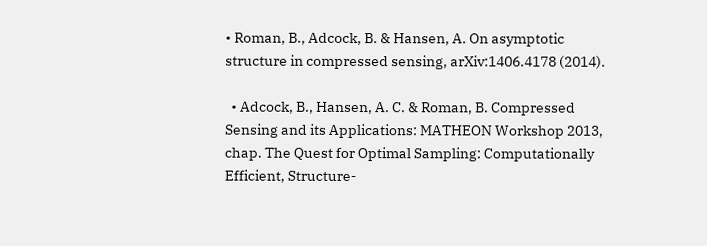• Roman, B., Adcock, B. & Hansen, A. On asymptotic structure in compressed sensing, arXiv:1406.4178 (2014).

  • Adcock, B., Hansen, A. C. & Roman, B. Compressed Sensing and its Applications: MATHEON Workshop 2013, chap. The Quest for Optimal Sampling: Computationally Efficient, Structure-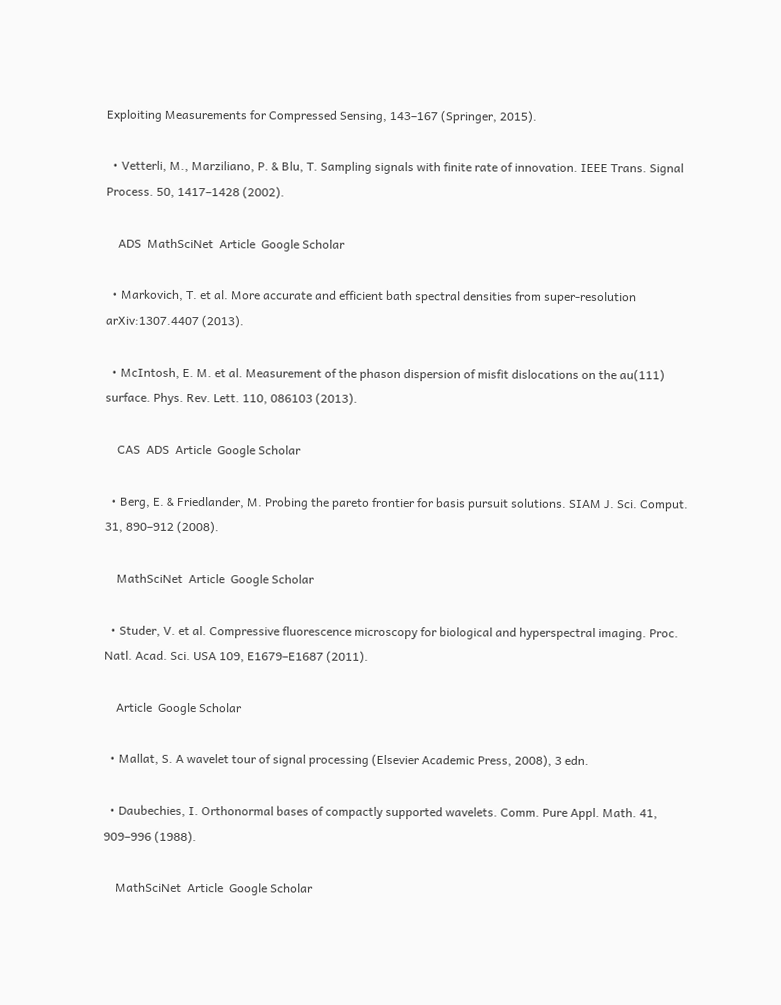Exploiting Measurements for Compressed Sensing, 143–167 (Springer, 2015).

  • Vetterli, M., Marziliano, P. & Blu, T. Sampling signals with finite rate of innovation. IEEE Trans. Signal Process. 50, 1417–1428 (2002).

    ADS  MathSciNet  Article  Google Scholar

  • Markovich, T. et al. More accurate and efficient bath spectral densities from super-resolution arXiv:1307.4407 (2013).

  • McIntosh, E. M. et al. Measurement of the phason dispersion of misfit dislocations on the au(111) surface. Phys. Rev. Lett. 110, 086103 (2013).

    CAS  ADS  Article  Google Scholar

  • Berg, E. & Friedlander, M. Probing the pareto frontier for basis pursuit solutions. SIAM J. Sci. Comput. 31, 890–912 (2008).

    MathSciNet  Article  Google Scholar

  • Studer, V. et al. Compressive fluorescence microscopy for biological and hyperspectral imaging. Proc. Natl. Acad. Sci. USA 109, E1679–E1687 (2011).

    Article  Google Scholar

  • Mallat, S. A wavelet tour of signal processing (Elsevier Academic Press, 2008), 3 edn.

  • Daubechies, I. Orthonormal bases of compactly supported wavelets. Comm. Pure Appl. Math. 41, 909–996 (1988).

    MathSciNet  Article  Google Scholar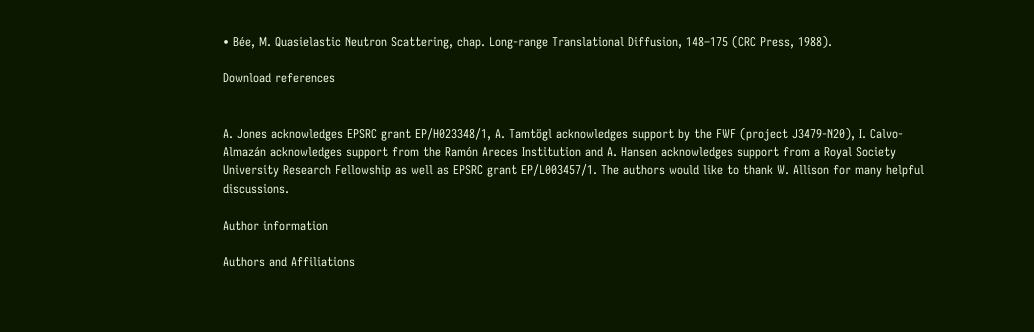• Bée, M. Quasielastic Neutron Scattering, chap. Long-range Translational Diffusion, 148–175 (CRC Press, 1988).

Download references


A. Jones acknowledges EPSRC grant EP/H023348/1, A. Tamtögl acknowledges support by the FWF (project J3479-N20), I. Calvo-Almazán acknowledges support from the Ramón Areces Institution and A. Hansen acknowledges support from a Royal Society University Research Fellowship as well as EPSRC grant EP/L003457/1. The authors would like to thank W. Allison for many helpful discussions.

Author information

Authors and Affiliations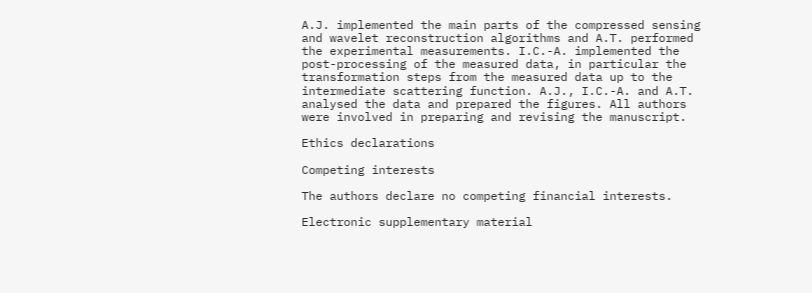A.J. implemented the main parts of the compressed sensing and wavelet reconstruction algorithms and A.T. performed the experimental measurements. I.C.-A. implemented the post-processing of the measured data, in particular the transformation steps from the measured data up to the intermediate scattering function. A.J., I.C.-A. and A.T. analysed the data and prepared the figures. All authors were involved in preparing and revising the manuscript.

Ethics declarations

Competing interests

The authors declare no competing financial interests.

Electronic supplementary material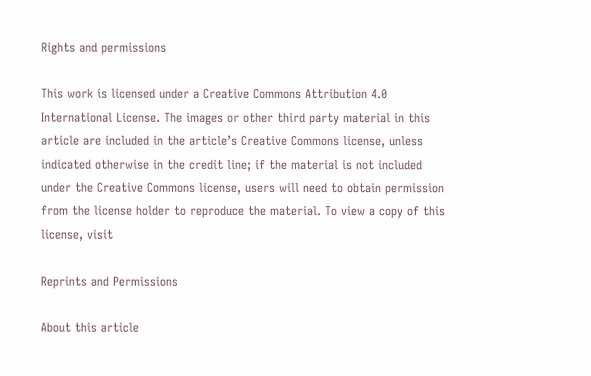Rights and permissions

This work is licensed under a Creative Commons Attribution 4.0 International License. The images or other third party material in this article are included in the article’s Creative Commons license, unless indicated otherwise in the credit line; if the material is not included under the Creative Commons license, users will need to obtain permission from the license holder to reproduce the material. To view a copy of this license, visit

Reprints and Permissions

About this article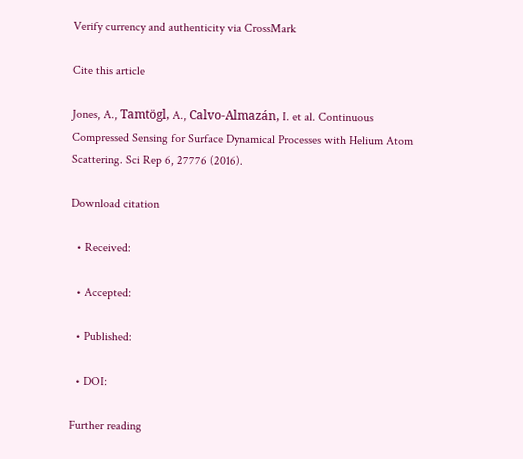Verify currency and authenticity via CrossMark

Cite this article

Jones, A., Tamtögl, A., Calvo-Almazán, I. et al. Continuous Compressed Sensing for Surface Dynamical Processes with Helium Atom Scattering. Sci Rep 6, 27776 (2016).

Download citation

  • Received:

  • Accepted:

  • Published:

  • DOI:

Further reading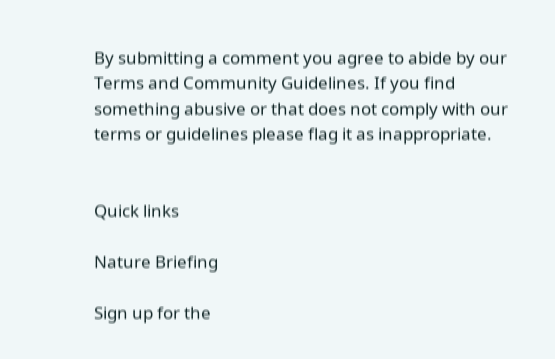By submitting a comment you agree to abide by our Terms and Community Guidelines. If you find something abusive or that does not comply with our terms or guidelines please flag it as inappropriate.


Quick links

Nature Briefing

Sign up for the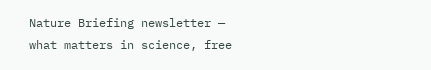Nature Briefing newsletter — what matters in science, free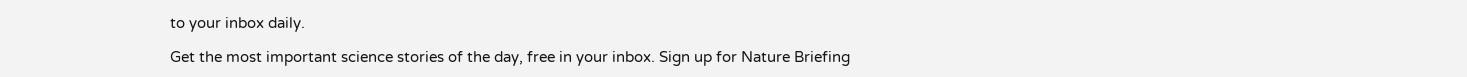to your inbox daily.

Get the most important science stories of the day, free in your inbox. Sign up for Nature Briefing